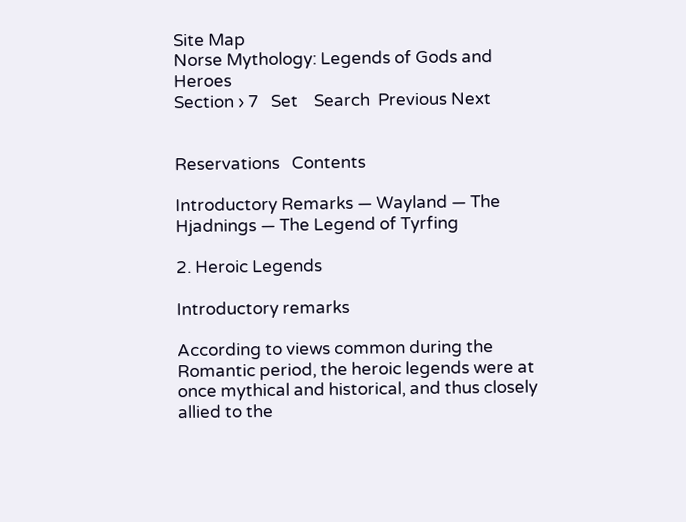Site Map
Norse Mythology: Legends of Gods and Heroes
Section › 7   Set    Search  Previous Next


Reservations   Contents

Introductory Remarks — Wayland — The Hjadnings — The Legend of Tyrfing

2. Heroic Legends

Introductory remarks

According to views common during the Romantic period, the heroic legends were at once mythical and historical, and thus closely allied to the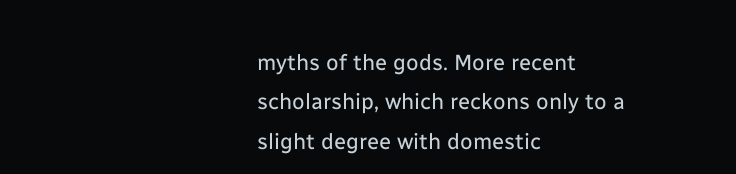myths of the gods. More recent scholarship, which reckons only to a slight degree with domestic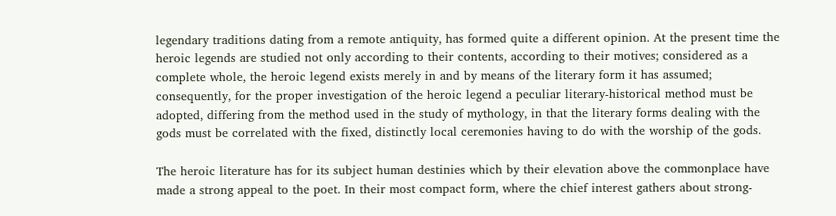legendary traditions dating from a remote antiquity, has formed quite a different opinion. At the present time the heroic legends are studied not only according to their contents, according to their motives; considered as a complete whole, the heroic legend exists merely in and by means of the literary form it has assumed; consequently, for the proper investigation of the heroic legend a peculiar literary-historical method must be adopted, differing from the method used in the study of mythology, in that the literary forms dealing with the gods must be correlated with the fixed, distinctly local ceremonies having to do with the worship of the gods.

The heroic literature has for its subject human destinies which by their elevation above the commonplace have made a strong appeal to the poet. In their most compact form, where the chief interest gathers about strong-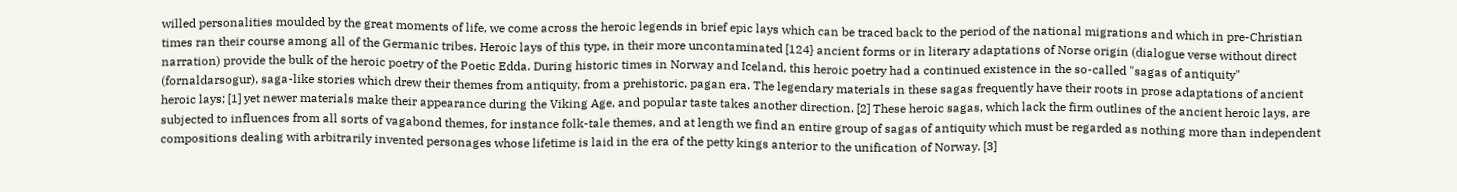willed personalities moulded by the great moments of life, we come across the heroic legends in brief epic lays which can be traced back to the period of the national migrations and which in pre-Christian times ran their course among all of the Germanic tribes. Heroic lays of this type, in their more uncontaminated [124} ancient forms or in literary adaptations of Norse origin (dialogue verse without direct narration) provide the bulk of the heroic poetry of the Poetic Edda. During historic times in Norway and Iceland, this heroic poetry had a continued existence in the so-called "sagas of antiquity" (fornaldarsogur), saga-like stories which drew their themes from antiquity, from a prehistoric, pagan era. The legendary materials in these sagas frequently have their roots in prose adaptations of ancient heroic lays; [1] yet newer materials make their appearance during the Viking Age, and popular taste takes another direction. [2] These heroic sagas, which lack the firm outlines of the ancient heroic lays, are subjected to influences from all sorts of vagabond themes, for instance folk-tale themes, and at length we find an entire group of sagas of antiquity which must be regarded as nothing more than independent compositions dealing with arbitrarily invented personages whose lifetime is laid in the era of the petty kings anterior to the unification of Norway. [3]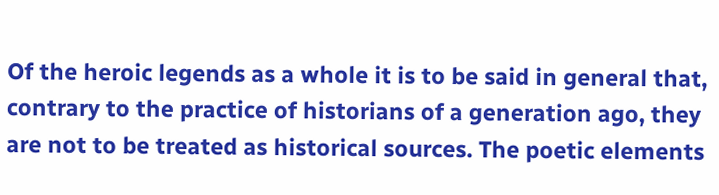Of the heroic legends as a whole it is to be said in general that, contrary to the practice of historians of a generation ago, they are not to be treated as historical sources. The poetic elements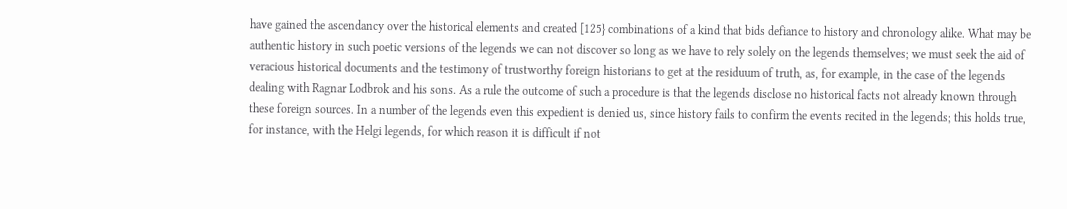have gained the ascendancy over the historical elements and created [125} combinations of a kind that bids defiance to history and chronology alike. What may be authentic history in such poetic versions of the legends we can not discover so long as we have to rely solely on the legends themselves; we must seek the aid of veracious historical documents and the testimony of trustworthy foreign historians to get at the residuum of truth, as, for example, in the case of the legends dealing with Ragnar Lodbrok and his sons. As a rule the outcome of such a procedure is that the legends disclose no historical facts not already known through these foreign sources. In a number of the legends even this expedient is denied us, since history fails to confirm the events recited in the legends; this holds true, for instance, with the Helgi legends, for which reason it is difficult if not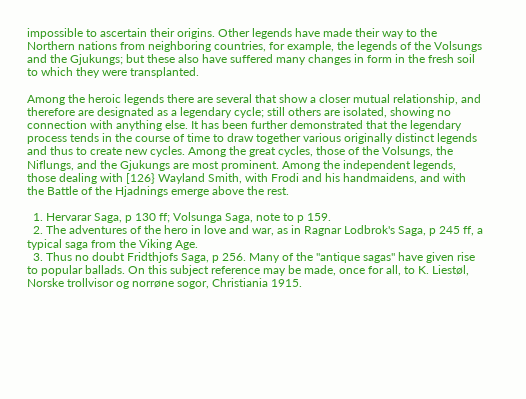impossible to ascertain their origins. Other legends have made their way to the Northern nations from neighboring countries, for example, the legends of the Volsungs and the Gjukungs; but these also have suffered many changes in form in the fresh soil to which they were transplanted.

Among the heroic legends there are several that show a closer mutual relationship, and therefore are designated as a legendary cycle; still others are isolated, showing no connection with anything else. It has been further demonstrated that the legendary process tends in the course of time to draw together various originally distinct legends and thus to create new cycles. Among the great cycles, those of the Volsungs, the Niflungs, and the Gjukungs are most prominent. Among the independent legends, those dealing with [126} Wayland Smith, with Frodi and his handmaidens, and with the Battle of the Hjadnings emerge above the rest.

  1. Hervarar Saga, p 130 ff; Volsunga Saga, note to p 159.
  2. The adventures of the hero in love and war, as in Ragnar Lodbrok's Saga, p 245 ff, a typical saga from the Viking Age.
  3. Thus no doubt Fridthjofs Saga, p 256. Many of the "antique sagas" have given rise to popular ballads. On this subject reference may be made, once for all, to K. Liestøl, Norske trollvisor og norrøne sogor, Christiania 1915.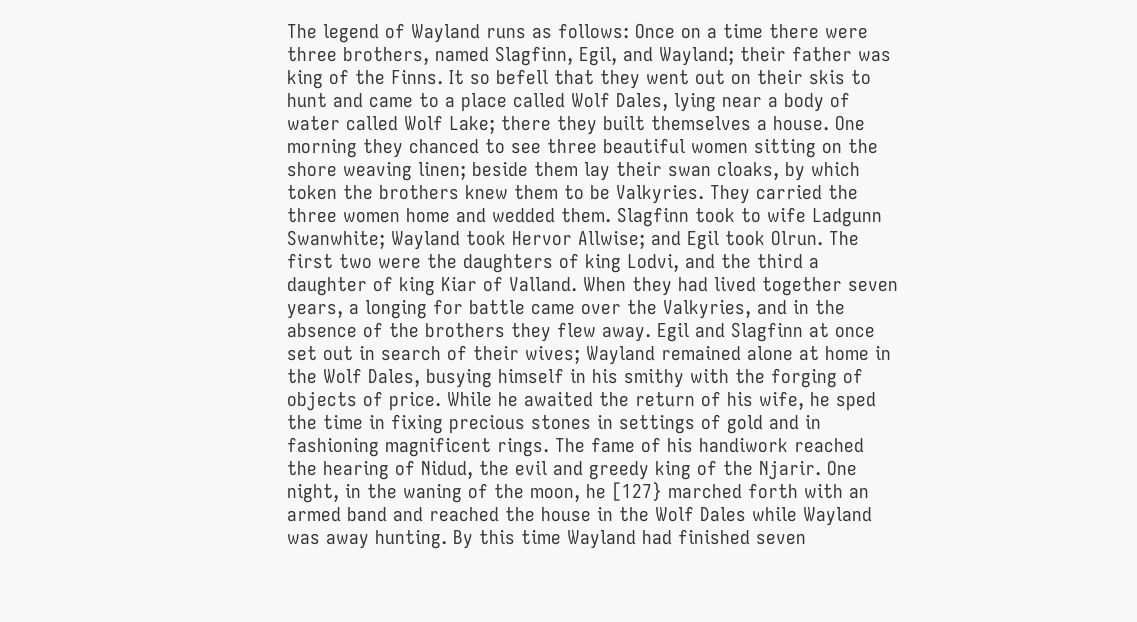The legend of Wayland runs as follows: Once on a time there were three brothers, named Slagfinn, Egil, and Wayland; their father was king of the Finns. It so befell that they went out on their skis to hunt and came to a place called Wolf Dales, lying near a body of water called Wolf Lake; there they built themselves a house. One morning they chanced to see three beautiful women sitting on the shore weaving linen; beside them lay their swan cloaks, by which token the brothers knew them to be Valkyries. They carried the three women home and wedded them. Slagfinn took to wife Ladgunn Swanwhite; Wayland took Hervor Allwise; and Egil took Olrun. The first two were the daughters of king Lodvi, and the third a daughter of king Kiar of Valland. When they had lived together seven years, a longing for battle came over the Valkyries, and in the absence of the brothers they flew away. Egil and Slagfinn at once set out in search of their wives; Wayland remained alone at home in the Wolf Dales, busying himself in his smithy with the forging of objects of price. While he awaited the return of his wife, he sped the time in fixing precious stones in settings of gold and in fashioning magnificent rings. The fame of his handiwork reached the hearing of Nidud, the evil and greedy king of the Njarir. One night, in the waning of the moon, he [127} marched forth with an armed band and reached the house in the Wolf Dales while Wayland was away hunting. By this time Wayland had finished seven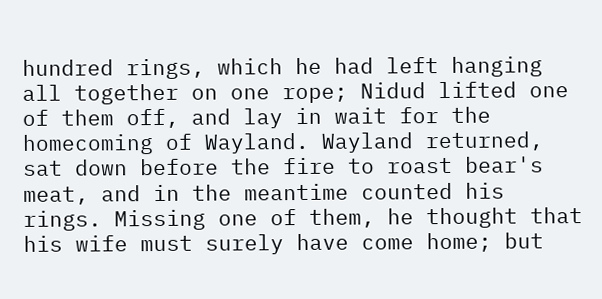hundred rings, which he had left hanging all together on one rope; Nidud lifted one of them off, and lay in wait for the homecoming of Wayland. Wayland returned, sat down before the fire to roast bear's meat, and in the meantime counted his rings. Missing one of them, he thought that his wife must surely have come home; but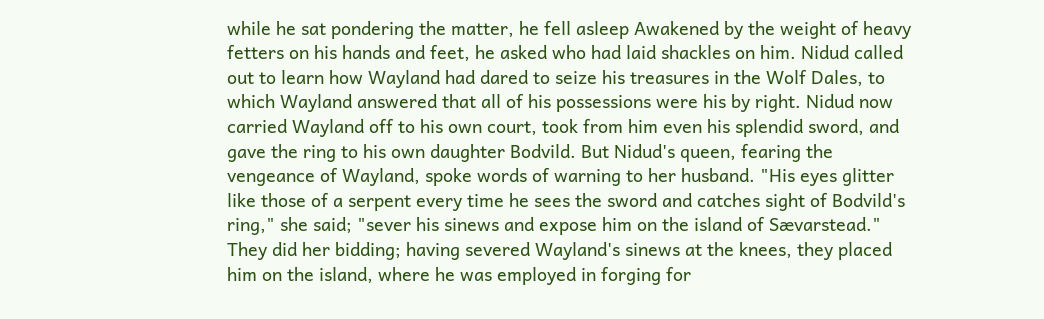while he sat pondering the matter, he fell asleep Awakened by the weight of heavy fetters on his hands and feet, he asked who had laid shackles on him. Nidud called out to learn how Wayland had dared to seize his treasures in the Wolf Dales, to which Wayland answered that all of his possessions were his by right. Nidud now carried Wayland off to his own court, took from him even his splendid sword, and gave the ring to his own daughter Bodvild. But Nidud's queen, fearing the vengeance of Wayland, spoke words of warning to her husband. "His eyes glitter like those of a serpent every time he sees the sword and catches sight of Bodvild's ring," she said; "sever his sinews and expose him on the island of Sævarstead." They did her bidding; having severed Wayland's sinews at the knees, they placed him on the island, where he was employed in forging for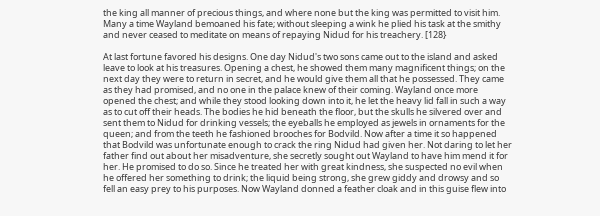the king all manner of precious things, and where none but the king was permitted to visit him. Many a time Wayland bemoaned his fate; without sleeping a wink he plied his task at the smithy and never ceased to meditate on means of repaying Nidud for his treachery. [128}

At last fortune favored his designs. One day Nidud's two sons came out to the island and asked leave to look at his treasures. Opening a chest, he showed them many magnificent things; on the next day they were to return in secret, and he would give them all that he possessed. They came as they had promised, and no one in the palace knew of their coming. Wayland once more opened the chest; and while they stood looking down into it, he let the heavy lid fall in such a way as to cut off their heads. The bodies he hid beneath the floor, but the skulls he silvered over and sent them to Nidud for drinking vessels; the eyeballs he employed as jewels in ornaments for the queen; and from the teeth he fashioned brooches for Bodvild. Now after a time it so happened that Bodvild was unfortunate enough to crack the ring Nidud had given her. Not daring to let her father find out about her misadventure, she secretly sought out Wayland to have him mend it for her. He promised to do so. Since he treated her with great kindness, she suspected no evil when he offered her something to drink; the liquid being strong, she grew giddy and drowsy and so fell an easy prey to his purposes. Now Wayland donned a feather cloak and in this guise flew into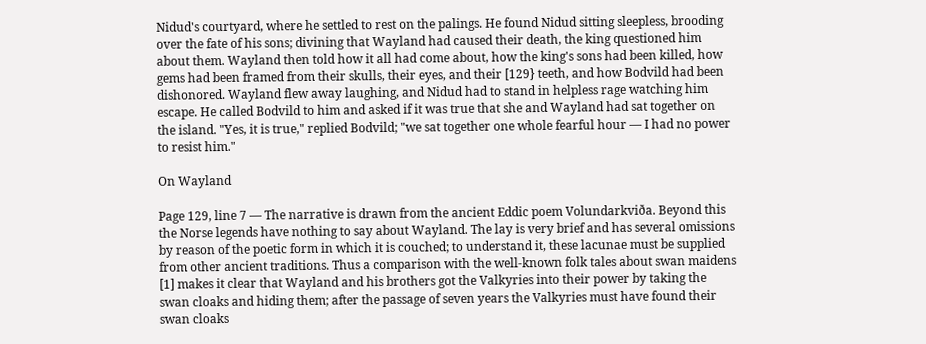Nidud's courtyard, where he settled to rest on the palings. He found Nidud sitting sleepless, brooding over the fate of his sons; divining that Wayland had caused their death, the king questioned him about them. Wayland then told how it all had come about, how the king's sons had been killed, how gems had been framed from their skulls, their eyes, and their [129} teeth, and how Bodvild had been dishonored. Wayland flew away laughing, and Nidud had to stand in helpless rage watching him escape. He called Bodvild to him and asked if it was true that she and Wayland had sat together on the island. "Yes, it is true," replied Bodvild; "we sat together one whole fearful hour — I had no power to resist him."

On Wayland

Page 129, line 7 — The narrative is drawn from the ancient Eddic poem Volundarkviða. Beyond this the Norse legends have nothing to say about Wayland. The lay is very brief and has several omissions by reason of the poetic form in which it is couched; to understand it, these lacunae must be supplied from other ancient traditions. Thus a comparison with the well-known folk tales about swan maidens [1] makes it clear that Wayland and his brothers got the Valkyries into their power by taking the swan cloaks and hiding them; after the passage of seven years the Valkyries must have found their swan cloaks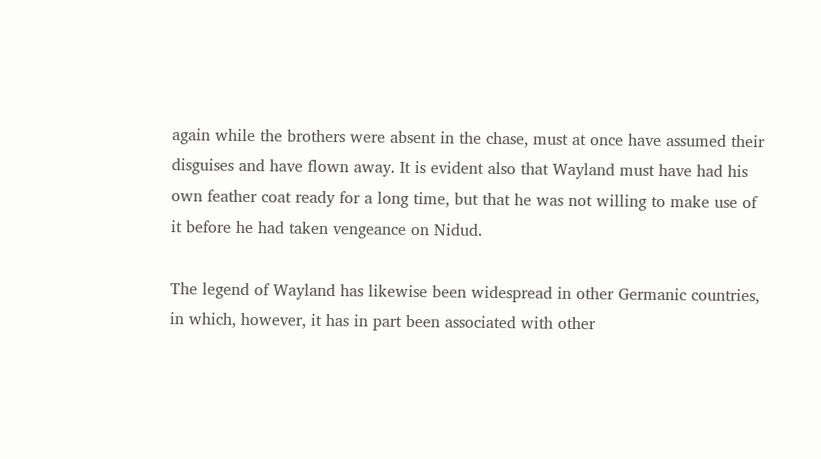again while the brothers were absent in the chase, must at once have assumed their disguises and have flown away. It is evident also that Wayland must have had his own feather coat ready for a long time, but that he was not willing to make use of it before he had taken vengeance on Nidud.

The legend of Wayland has likewise been widespread in other Germanic countries, in which, however, it has in part been associated with other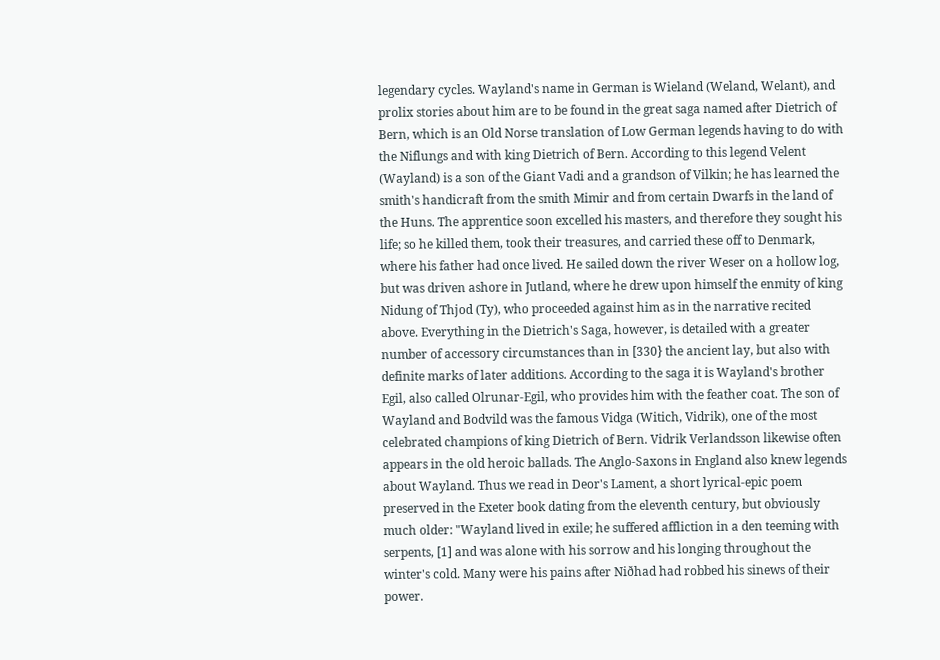legendary cycles. Wayland's name in German is Wieland (Weland, Welant), and prolix stories about him are to be found in the great saga named after Dietrich of Bern, which is an Old Norse translation of Low German legends having to do with the Niflungs and with king Dietrich of Bern. According to this legend Velent (Wayland) is a son of the Giant Vadi and a grandson of Vilkin; he has learned the smith's handicraft from the smith Mimir and from certain Dwarfs in the land of the Huns. The apprentice soon excelled his masters, and therefore they sought his life; so he killed them, took their treasures, and carried these off to Denmark, where his father had once lived. He sailed down the river Weser on a hollow log, but was driven ashore in Jutland, where he drew upon himself the enmity of king Nidung of Thjod (Ty), who proceeded against him as in the narrative recited above. Everything in the Dietrich's Saga, however, is detailed with a greater number of accessory circumstances than in [330} the ancient lay, but also with definite marks of later additions. According to the saga it is Wayland's brother Egil, also called Olrunar-Egil, who provides him with the feather coat. The son of Wayland and Bodvild was the famous Vidga (Witich, Vidrik), one of the most celebrated champions of king Dietrich of Bern. Vidrik Verlandsson likewise often appears in the old heroic ballads. The Anglo-Saxons in England also knew legends about Wayland. Thus we read in Deor's Lament, a short lyrical-epic poem preserved in the Exeter book dating from the eleventh century, but obviously much older: "Wayland lived in exile; he suffered affliction in a den teeming with serpents, [1] and was alone with his sorrow and his longing throughout the winter's cold. Many were his pains after Niðhad had robbed his sinews of their power.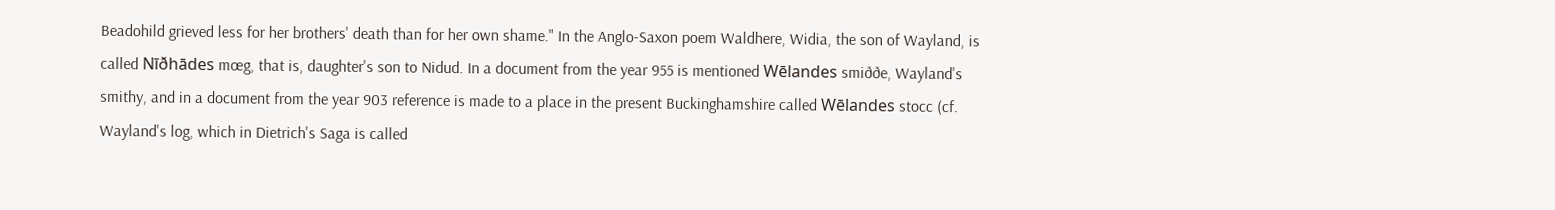Beadohild grieved less for her brothers' death than for her own shame." In the Anglo-Saxon poem Waldhere, Widia, the son of Wayland, is called Nīðhādes mœg, that is, daughter's son to Nidud. In a document from the year 955 is mentioned Wēlandes smiððe, Wayland's smithy, and in a document from the year 903 reference is made to a place in the present Buckinghamshire called Wēlandes stocc (cf. Wayland's log, which in Dietrich's Saga is called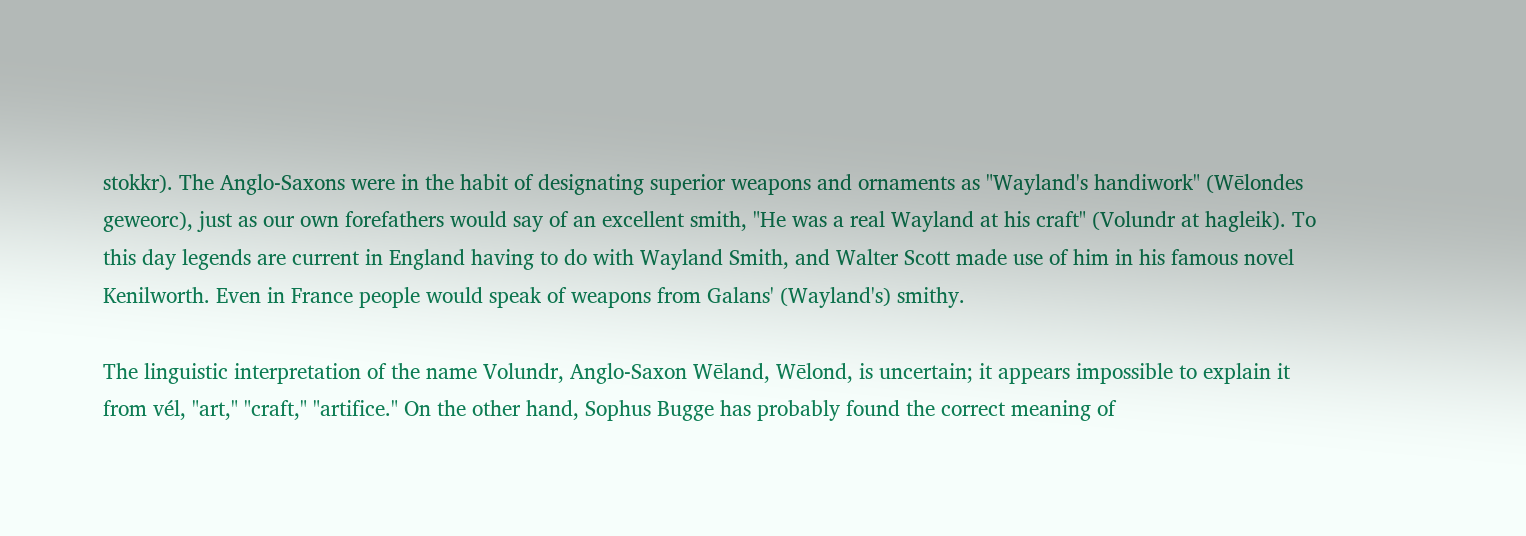stokkr). The Anglo-Saxons were in the habit of designating superior weapons and ornaments as "Wayland's handiwork" (Wēlondes geweorc), just as our own forefathers would say of an excellent smith, "He was a real Wayland at his craft" (Volundr at hagleik). To this day legends are current in England having to do with Wayland Smith, and Walter Scott made use of him in his famous novel Kenilworth. Even in France people would speak of weapons from Galans' (Wayland's) smithy.

The linguistic interpretation of the name Volundr, Anglo-Saxon Wēland, Wēlond, is uncertain; it appears impossible to explain it from vél, "art," "craft," "artifice." On the other hand, Sophus Bugge has probably found the correct meaning of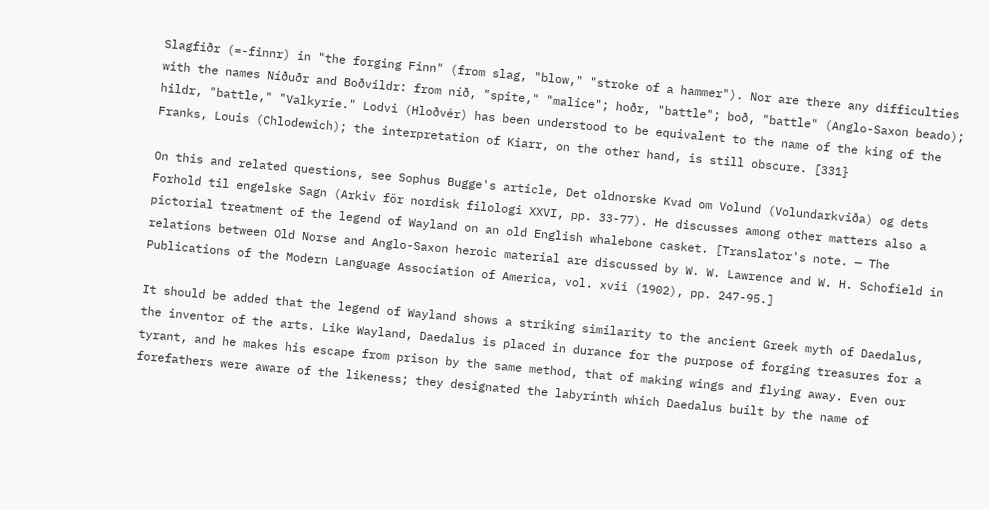Slagfiðr (=-finnr) in "the forging Finn" (from slag, "blow," "stroke of a hammer"). Nor are there any difficulties with the names Níðuðr and Boðvildr: from níð, "spite," "malice"; hoðr, "battle"; boð, "battle" (Anglo-Saxon beado); hildr, "battle," "Valkyrie." Lodvi (Hloðvér) has been understood to be equivalent to the name of the king of the Franks, Louis (Chlodewich); the interpretation of Kiarr, on the other hand, is still obscure. [331}

On this and related questions, see Sophus Bugge's article, Det oldnorske Kvad om Volund (Volundarkviða) og dets Forhold til engelske Sagn (Arkiv för nordisk filologi XXVI, pp. 33-77). He discusses among other matters also a pictorial treatment of the legend of Wayland on an old English whalebone casket. [Translator's note. — The relations between Old Norse and Anglo-Saxon heroic material are discussed by W. W. Lawrence and W. H. Schofield in Publications of the Modern Language Association of America, vol. xvii (1902), pp. 247-95.]

It should be added that the legend of Wayland shows a striking similarity to the ancient Greek myth of Daedalus, the inventor of the arts. Like Wayland, Daedalus is placed in durance for the purpose of forging treasures for a tyrant, and he makes his escape from prison by the same method, that of making wings and flying away. Even our forefathers were aware of the likeness; they designated the labyrinth which Daedalus built by the name of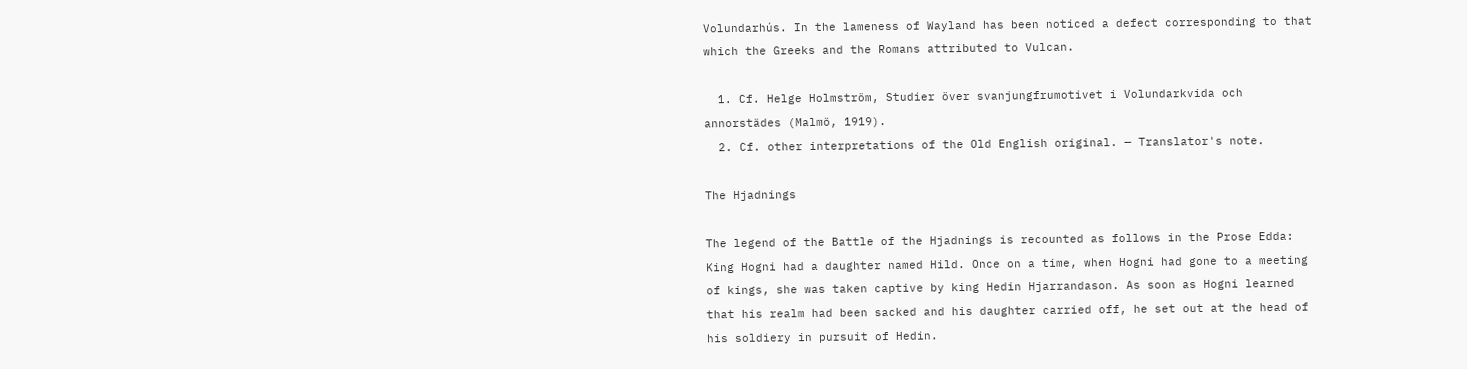Volundarhús. In the lameness of Wayland has been noticed a defect corresponding to that which the Greeks and the Romans attributed to Vulcan.

  1. Cf. Helge Holmström, Studier över svanjungfrumotivet i Volundarkvida och annorstädes (Malmö, 1919).
  2. Cf. other interpretations of the Old English original. — Translator's note.

The Hjadnings

The legend of the Battle of the Hjadnings is recounted as follows in the Prose Edda: King Hogni had a daughter named Hild. Once on a time, when Hogni had gone to a meeting of kings, she was taken captive by king Hedin Hjarrandason. As soon as Hogni learned that his realm had been sacked and his daughter carried off, he set out at the head of his soldiery in pursuit of Hedin.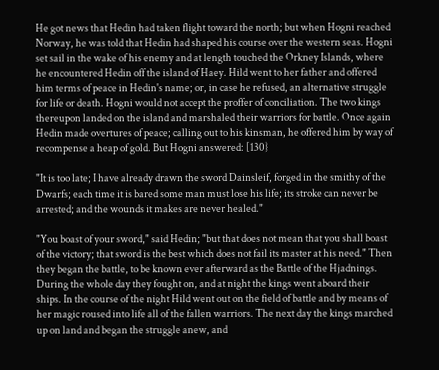He got news that Hedin had taken flight toward the north; but when Hogni reached Norway, he was told that Hedin had shaped his course over the western seas. Hogni set sail in the wake of his enemy and at length touched the Orkney Islands, where he encountered Hedin off the island of Haey. Hild went to her father and offered him terms of peace in Hedin's name; or, in case he refused, an alternative struggle for life or death. Hogni would not accept the proffer of conciliation. The two kings thereupon landed on the island and marshaled their warriors for battle. Once again Hedin made overtures of peace; calling out to his kinsman, he offered him by way of recompense a heap of gold. But Hogni answered: [130}

"It is too late; I have already drawn the sword Dainsleif, forged in the smithy of the Dwarfs; each time it is bared some man must lose his life; its stroke can never be arrested; and the wounds it makes are never healed."

"You boast of your sword," said Hedin; "but that does not mean that you shall boast of the victory; that sword is the best which does not fail its master at his need." Then they began the battle, to be known ever afterward as the Battle of the Hjadnings. During the whole day they fought on, and at night the kings went aboard their ships. In the course of the night Hild went out on the field of battle and by means of her magic roused into life all of the fallen warriors. The next day the kings marched up on land and began the struggle anew, and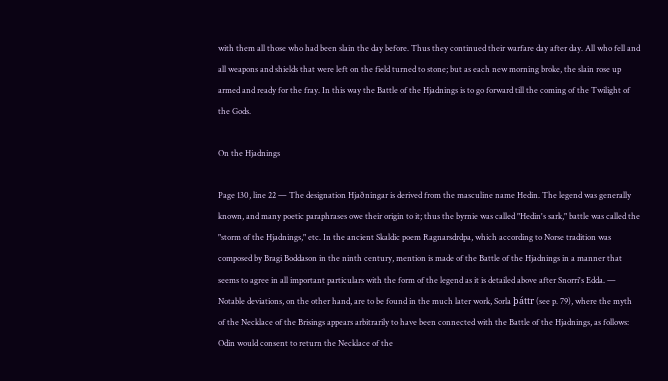with them all those who had been slain the day before. Thus they continued their warfare day after day. All who fell and all weapons and shields that were left on the field turned to stone; but as each new morning broke, the slain rose up armed and ready for the fray. In this way the Battle of the Hjadnings is to go forward till the coming of the Twilight of the Gods.

On the Hjadnings

Page 130, line 22 — The designation Hjaðningar is derived from the masculine name Hedin. The legend was generally known, and many poetic paraphrases owe their origin to it; thus the byrnie was called "Hedin's sark," battle was called the "storm of the Hjadnings," etc. In the ancient Skaldic poem Ragnarsdrdpa, which according to Norse tradition was composed by Bragi Boddason in the ninth century, mention is made of the Battle of the Hjadnings in a manner that seems to agree in all important particulars with the form of the legend as it is detailed above after Snorri's Edda. — Notable deviations, on the other hand, are to be found in the much later work, Sorla þáttr (see p. 79), where the myth of the Necklace of the Brisings appears arbitrarily to have been connected with the Battle of the Hjadnings, as follows: Odin would consent to return the Necklace of the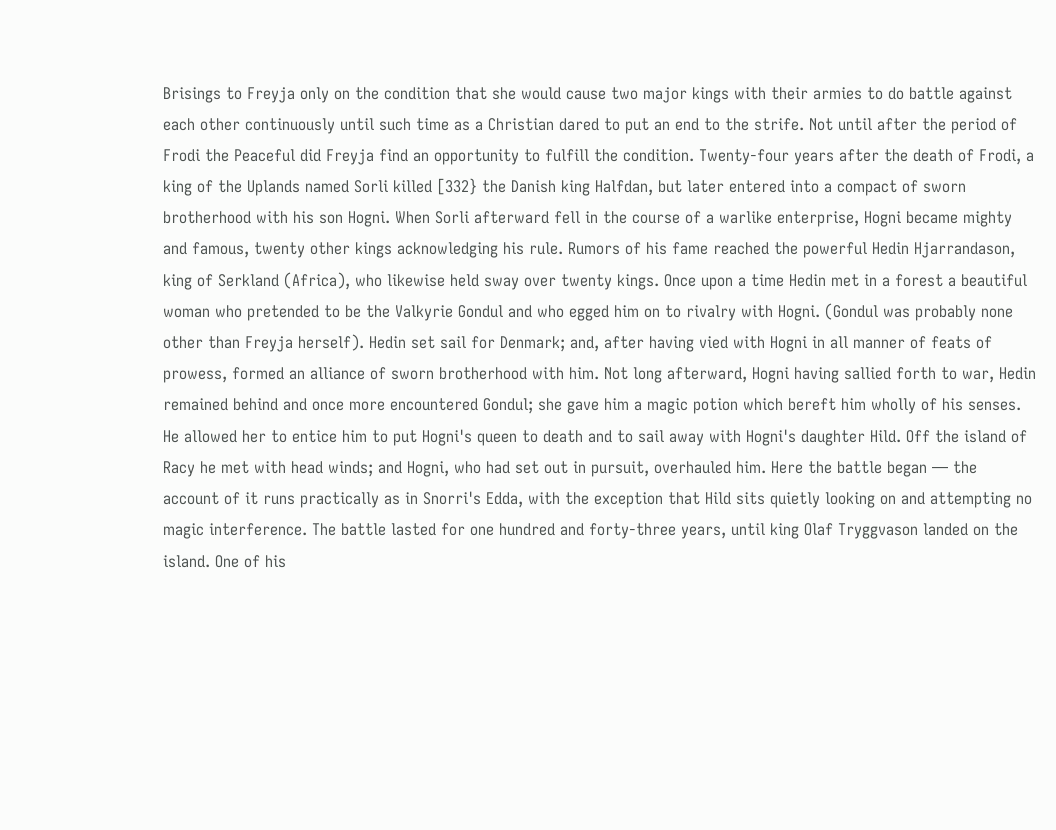Brisings to Freyja only on the condition that she would cause two major kings with their armies to do battle against each other continuously until such time as a Christian dared to put an end to the strife. Not until after the period of Frodi the Peaceful did Freyja find an opportunity to fulfill the condition. Twenty-four years after the death of Frodi, a king of the Uplands named Sorli killed [332} the Danish king Halfdan, but later entered into a compact of sworn brotherhood with his son Hogni. When Sorli afterward fell in the course of a warlike enterprise, Hogni became mighty and famous, twenty other kings acknowledging his rule. Rumors of his fame reached the powerful Hedin Hjarrandason, king of Serkland (Africa), who likewise held sway over twenty kings. Once upon a time Hedin met in a forest a beautiful woman who pretended to be the Valkyrie Gondul and who egged him on to rivalry with Hogni. (Gondul was probably none other than Freyja herself). Hedin set sail for Denmark; and, after having vied with Hogni in all manner of feats of prowess, formed an alliance of sworn brotherhood with him. Not long afterward, Hogni having sallied forth to war, Hedin remained behind and once more encountered Gondul; she gave him a magic potion which bereft him wholly of his senses. He allowed her to entice him to put Hogni's queen to death and to sail away with Hogni's daughter Hild. Off the island of Racy he met with head winds; and Hogni, who had set out in pursuit, overhauled him. Here the battle began — the account of it runs practically as in Snorri's Edda, with the exception that Hild sits quietly looking on and attempting no magic interference. The battle lasted for one hundred and forty-three years, until king Olaf Tryggvason landed on the island. One of his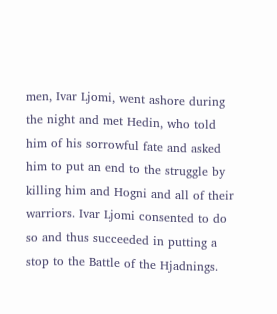men, Ivar Ljomi, went ashore during the night and met Hedin, who told him of his sorrowful fate and asked him to put an end to the struggle by killing him and Hogni and all of their warriors. Ivar Ljomi consented to do so and thus succeeded in putting a stop to the Battle of the Hjadnings.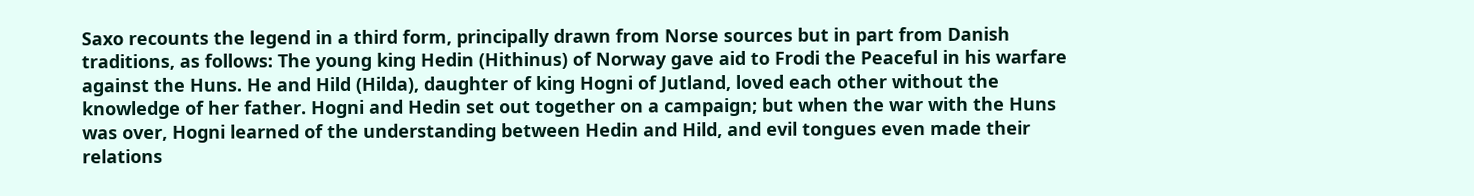Saxo recounts the legend in a third form, principally drawn from Norse sources but in part from Danish traditions, as follows: The young king Hedin (Hithinus) of Norway gave aid to Frodi the Peaceful in his warfare against the Huns. He and Hild (Hilda), daughter of king Hogni of Jutland, loved each other without the knowledge of her father. Hogni and Hedin set out together on a campaign; but when the war with the Huns was over, Hogni learned of the understanding between Hedin and Hild, and evil tongues even made their relations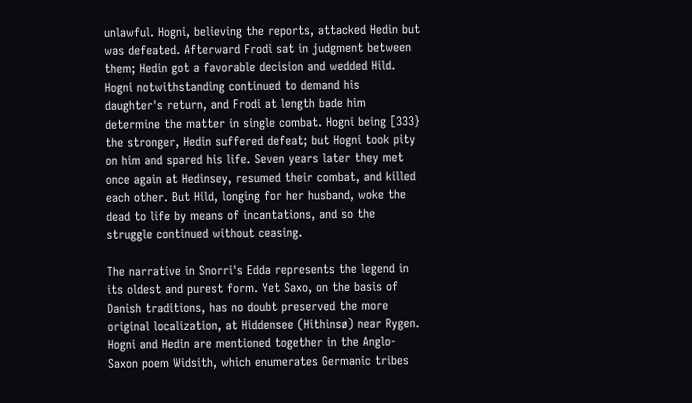unlawful. Hogni, believing the reports, attacked Hedin but was defeated. Afterward Frodi sat in judgment between them; Hedin got a favorable decision and wedded Hild. Hogni notwithstanding continued to demand his daughter's return, and Frodi at length bade him determine the matter in single combat. Hogni being [333} the stronger, Hedin suffered defeat; but Hogni took pity on him and spared his life. Seven years later they met once again at Hedinsey, resumed their combat, and killed each other. But Hild, longing for her husband, woke the dead to life by means of incantations, and so the struggle continued without ceasing.

The narrative in Snorri's Edda represents the legend in its oldest and purest form. Yet Saxo, on the basis of Danish traditions, has no doubt preserved the more original localization, at Hiddensee (Hithinsø) near Rygen. Hogni and Hedin are mentioned together in the Anglo-Saxon poem Widsith, which enumerates Germanic tribes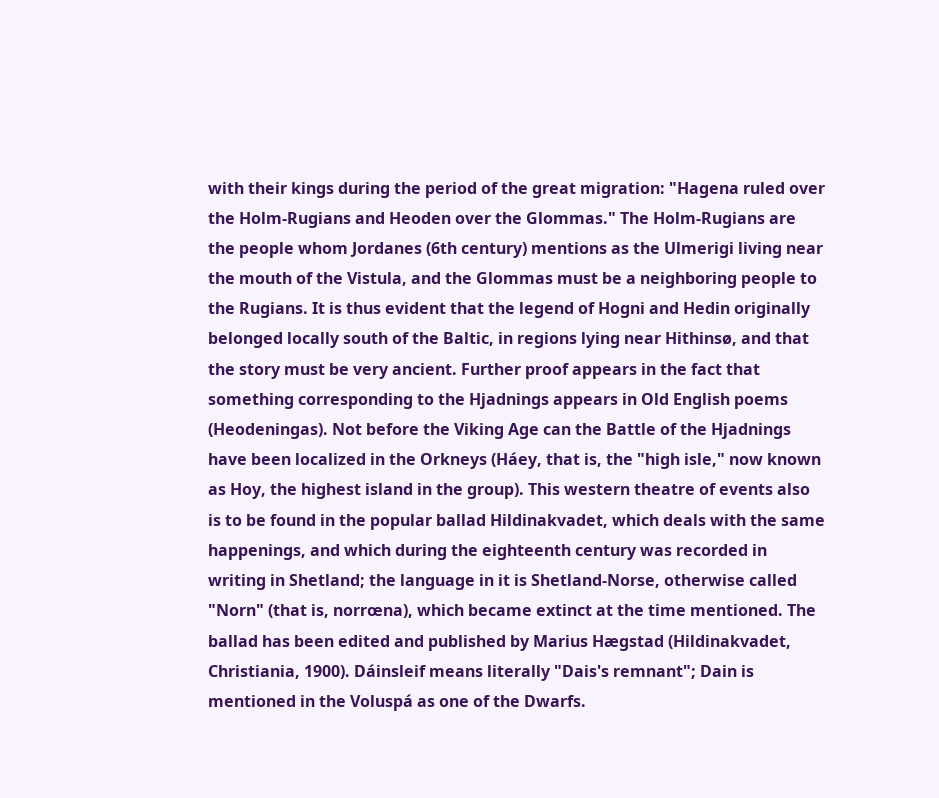with their kings during the period of the great migration: "Hagena ruled over the Holm-Rugians and Heoden over the Glommas." The Holm-Rugians are the people whom Jordanes (6th century) mentions as the Ulmerigi living near the mouth of the Vistula, and the Glommas must be a neighboring people to the Rugians. It is thus evident that the legend of Hogni and Hedin originally belonged locally south of the Baltic, in regions lying near Hithinsø, and that the story must be very ancient. Further proof appears in the fact that something corresponding to the Hjadnings appears in Old English poems (Heodeningas). Not before the Viking Age can the Battle of the Hjadnings have been localized in the Orkneys (Háey, that is, the "high isle," now known as Hoy, the highest island in the group). This western theatre of events also is to be found in the popular ballad Hildinakvadet, which deals with the same happenings, and which during the eighteenth century was recorded in writing in Shetland; the language in it is Shetland-Norse, otherwise called "Norn" (that is, norrœna), which became extinct at the time mentioned. The ballad has been edited and published by Marius Hægstad (Hildinakvadet, Christiania, 1900). Dáinsleif means literally "Dais's remnant"; Dain is mentioned in the Voluspá as one of the Dwarfs.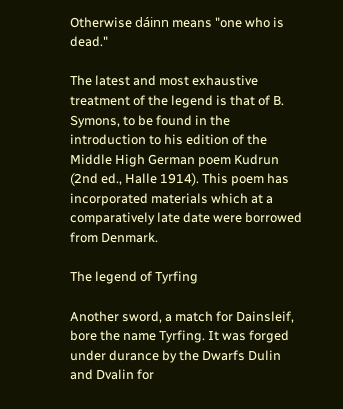Otherwise dáinn means "one who is dead."

The latest and most exhaustive treatment of the legend is that of B. Symons, to be found in the introduction to his edition of the Middle High German poem Kudrun (2nd ed., Halle 1914). This poem has incorporated materials which at a comparatively late date were borrowed from Denmark.

The legend of Tyrfing

Another sword, a match for Dainsleif, bore the name Tyrfing. It was forged under durance by the Dwarfs Dulin and Dvalin for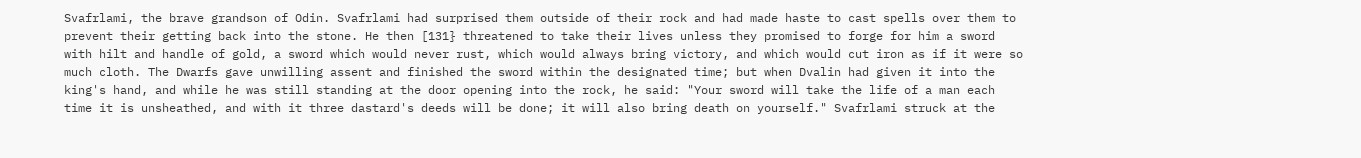Svafrlami, the brave grandson of Odin. Svafrlami had surprised them outside of their rock and had made haste to cast spells over them to prevent their getting back into the stone. He then [131} threatened to take their lives unless they promised to forge for him a sword with hilt and handle of gold, a sword which would never rust, which would always bring victory, and which would cut iron as if it were so much cloth. The Dwarfs gave unwilling assent and finished the sword within the designated time; but when Dvalin had given it into the king's hand, and while he was still standing at the door opening into the rock, he said: "Your sword will take the life of a man each time it is unsheathed, and with it three dastard's deeds will be done; it will also bring death on yourself." Svafrlami struck at the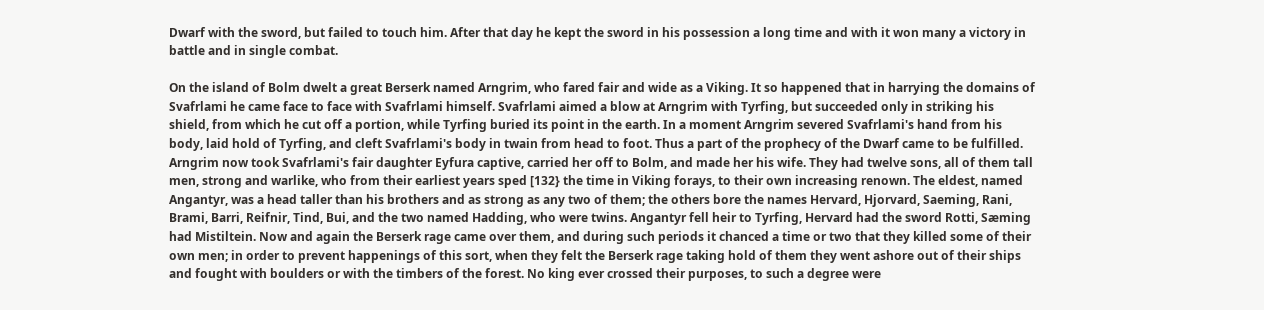Dwarf with the sword, but failed to touch him. After that day he kept the sword in his possession a long time and with it won many a victory in battle and in single combat.

On the island of Bolm dwelt a great Berserk named Arngrim, who fared fair and wide as a Viking. It so happened that in harrying the domains of Svafrlami he came face to face with Svafrlami himself. Svafrlami aimed a blow at Arngrim with Tyrfing, but succeeded only in striking his shield, from which he cut off a portion, while Tyrfing buried its point in the earth. In a moment Arngrim severed Svafrlami's hand from his body, laid hold of Tyrfing, and cleft Svafrlami's body in twain from head to foot. Thus a part of the prophecy of the Dwarf came to be fulfilled. Arngrim now took Svafrlami's fair daughter Eyfura captive, carried her off to Bolm, and made her his wife. They had twelve sons, all of them tall men, strong and warlike, who from their earliest years sped [132} the time in Viking forays, to their own increasing renown. The eldest, named Angantyr, was a head taller than his brothers and as strong as any two of them; the others bore the names Hervard, Hjorvard, Saeming, Rani, Brami, Barri, Reifnir, Tind, Bui, and the two named Hadding, who were twins. Angantyr fell heir to Tyrfing, Hervard had the sword Rotti, Sæming had Mistiltein. Now and again the Berserk rage came over them, and during such periods it chanced a time or two that they killed some of their own men; in order to prevent happenings of this sort, when they felt the Berserk rage taking hold of them they went ashore out of their ships and fought with boulders or with the timbers of the forest. No king ever crossed their purposes, to such a degree were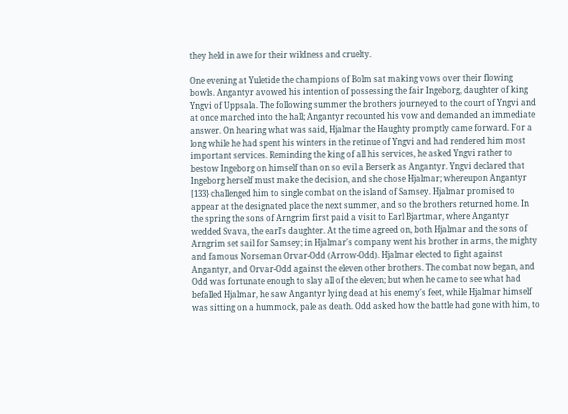they held in awe for their wildness and cruelty.

One evening at Yuletide the champions of Bolm sat making vows over their flowing bowls. Angantyr avowed his intention of possessing the fair Ingeborg, daughter of king Yngvi of Uppsala. The following summer the brothers journeyed to the court of Yngvi and at once marched into the hall; Angantyr recounted his vow and demanded an immediate answer. On hearing what was said, Hjalmar the Haughty promptly came forward. For a long while he had spent his winters in the retinue of Yngvi and had rendered him most important services. Reminding the king of all his services, he asked Yngvi rather to bestow Ingeborg on himself than on so evil a Berserk as Angantyr. Yngvi declared that Ingeborg herself must make the decision, and she chose Hjalmar; whereupon Angantyr [133} challenged him to single combat on the island of Samsey. Hjalmar promised to appear at the designated place the next summer, and so the brothers returned home. In the spring the sons of Arngrim first paid a visit to Earl Bjartmar, where Angantyr wedded Svava, the earl's daughter. At the time agreed on, both Hjalmar and the sons of Arngrim set sail for Samsey; in Hjalmar's company went his brother in arms, the mighty and famous Norseman Orvar-Odd (Arrow-Odd). Hjalmar elected to fight against Angantyr, and Orvar-Odd against the eleven other brothers. The combat now began, and Odd was fortunate enough to slay all of the eleven; but when he came to see what had befalled Hjalmar, he saw Angantyr lying dead at his enemy's feet, while Hjalmar himself was sitting on a hummock, pale as death. Odd asked how the battle had gone with him, to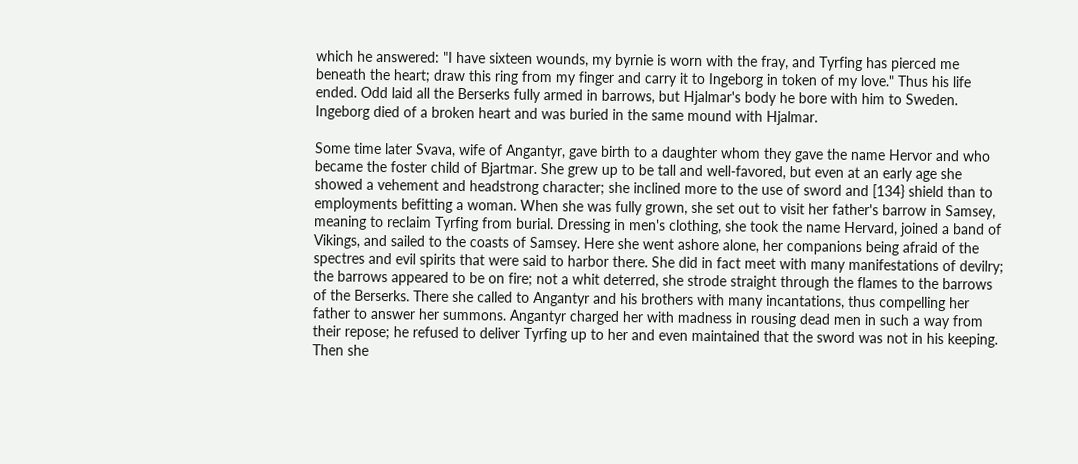which he answered: "I have sixteen wounds, my byrnie is worn with the fray, and Tyrfing has pierced me beneath the heart; draw this ring from my finger and carry it to Ingeborg in token of my love." Thus his life ended. Odd laid all the Berserks fully armed in barrows, but Hjalmar's body he bore with him to Sweden. Ingeborg died of a broken heart and was buried in the same mound with Hjalmar.

Some time later Svava, wife of Angantyr, gave birth to a daughter whom they gave the name Hervor and who became the foster child of Bjartmar. She grew up to be tall and well-favored, but even at an early age she showed a vehement and headstrong character; she inclined more to the use of sword and [134} shield than to employments befitting a woman. When she was fully grown, she set out to visit her father's barrow in Samsey, meaning to reclaim Tyrfing from burial. Dressing in men's clothing, she took the name Hervard, joined a band of Vikings, and sailed to the coasts of Samsey. Here she went ashore alone, her companions being afraid of the spectres and evil spirits that were said to harbor there. She did in fact meet with many manifestations of devilry; the barrows appeared to be on fire; not a whit deterred, she strode straight through the flames to the barrows of the Berserks. There she called to Angantyr and his brothers with many incantations, thus compelling her father to answer her summons. Angantyr charged her with madness in rousing dead men in such a way from their repose; he refused to deliver Tyrfing up to her and even maintained that the sword was not in his keeping. Then she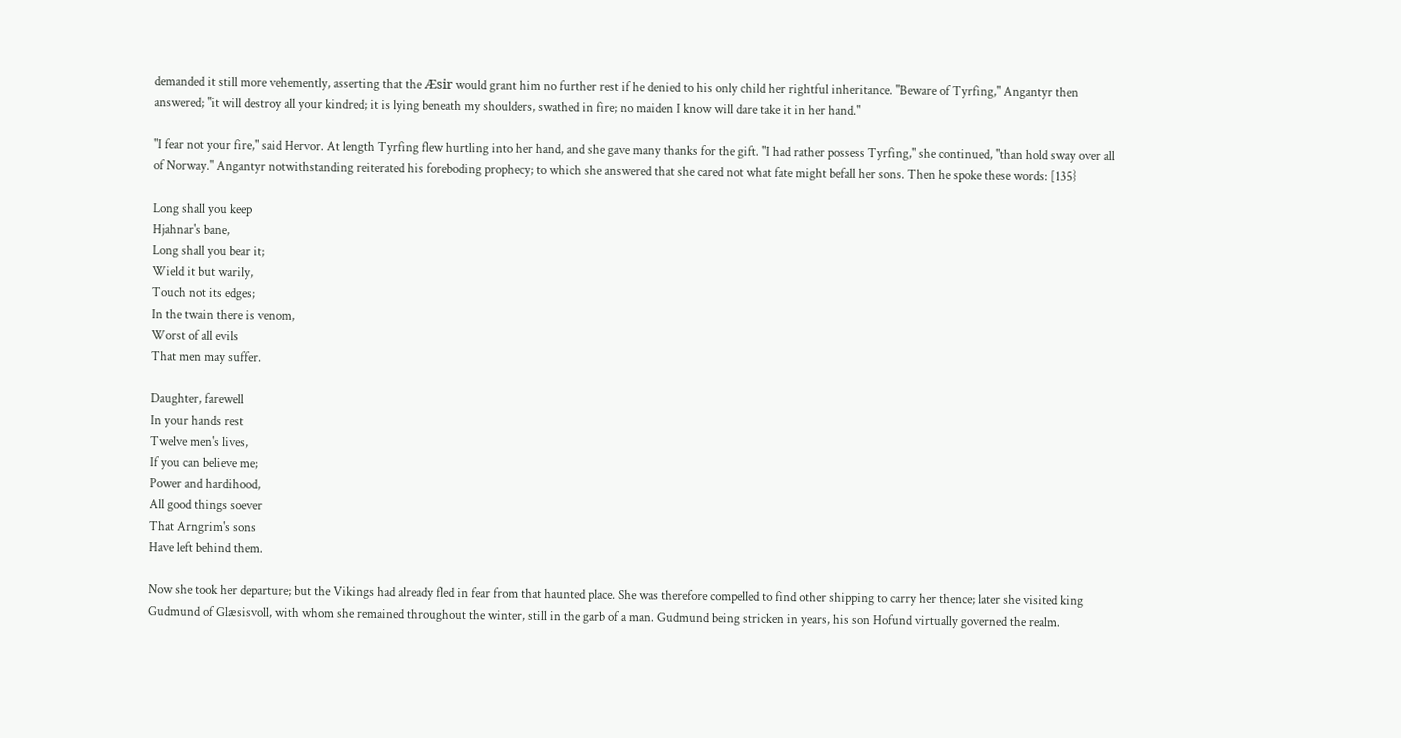demanded it still more vehemently, asserting that the Æsir would grant him no further rest if he denied to his only child her rightful inheritance. "Beware of Tyrfing," Angantyr then answered; "it will destroy all your kindred; it is lying beneath my shoulders, swathed in fire; no maiden I know will dare take it in her hand."

"I fear not your fire," said Hervor. At length Tyrfing flew hurtling into her hand, and she gave many thanks for the gift. "I had rather possess Tyrfing," she continued, "than hold sway over all of Norway." Angantyr notwithstanding reiterated his foreboding prophecy; to which she answered that she cared not what fate might befall her sons. Then he spoke these words: [135}

Long shall you keep
Hjahnar's bane,
Long shall you bear it;
Wield it but warily,
Touch not its edges;
In the twain there is venom,
Worst of all evils
That men may suffer.

Daughter, farewell
In your hands rest
Twelve men's lives,
If you can believe me;
Power and hardihood,
All good things soever
That Arngrim's sons
Have left behind them.

Now she took her departure; but the Vikings had already fled in fear from that haunted place. She was therefore compelled to find other shipping to carry her thence; later she visited king Gudmund of Glæsisvoll, with whom she remained throughout the winter, still in the garb of a man. Gudmund being stricken in years, his son Hofund virtually governed the realm.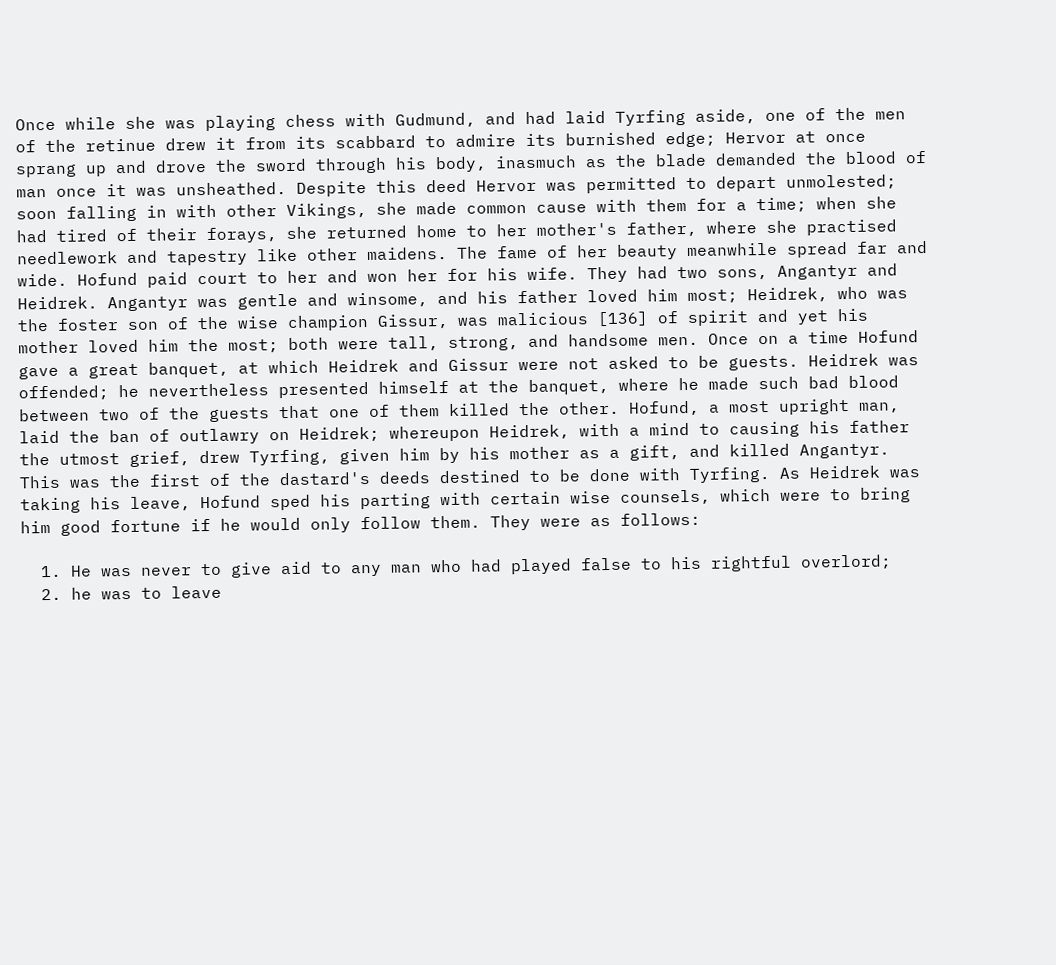Once while she was playing chess with Gudmund, and had laid Tyrfing aside, one of the men of the retinue drew it from its scabbard to admire its burnished edge; Hervor at once sprang up and drove the sword through his body, inasmuch as the blade demanded the blood of man once it was unsheathed. Despite this deed Hervor was permitted to depart unmolested; soon falling in with other Vikings, she made common cause with them for a time; when she had tired of their forays, she returned home to her mother's father, where she practised needlework and tapestry like other maidens. The fame of her beauty meanwhile spread far and wide. Hofund paid court to her and won her for his wife. They had two sons, Angantyr and Heidrek. Angantyr was gentle and winsome, and his father loved him most; Heidrek, who was the foster son of the wise champion Gissur, was malicious [136] of spirit and yet his mother loved him the most; both were tall, strong, and handsome men. Once on a time Hofund gave a great banquet, at which Heidrek and Gissur were not asked to be guests. Heidrek was offended; he nevertheless presented himself at the banquet, where he made such bad blood between two of the guests that one of them killed the other. Hofund, a most upright man, laid the ban of outlawry on Heidrek; whereupon Heidrek, with a mind to causing his father the utmost grief, drew Tyrfing, given him by his mother as a gift, and killed Angantyr. This was the first of the dastard's deeds destined to be done with Tyrfing. As Heidrek was taking his leave, Hofund sped his parting with certain wise counsels, which were to bring him good fortune if he would only follow them. They were as follows:

  1. He was never to give aid to any man who had played false to his rightful overlord;
  2. he was to leave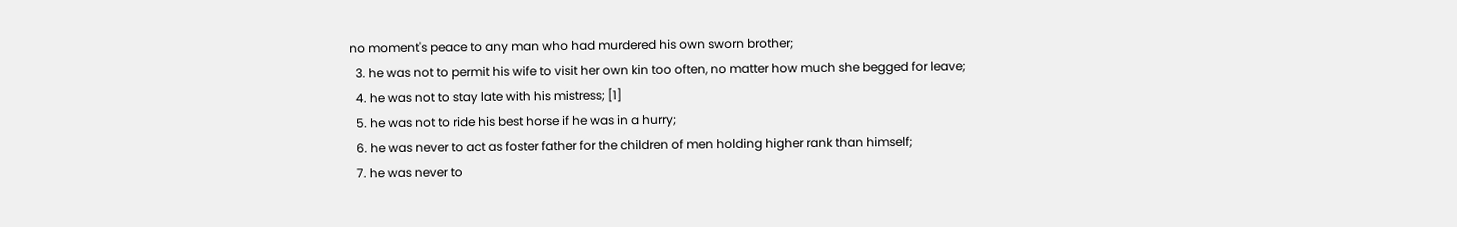no moment's peace to any man who had murdered his own sworn brother;
  3. he was not to permit his wife to visit her own kin too often, no matter how much she begged for leave;
  4. he was not to stay late with his mistress; [1]
  5. he was not to ride his best horse if he was in a hurry;
  6. he was never to act as foster father for the children of men holding higher rank than himself;
  7. he was never to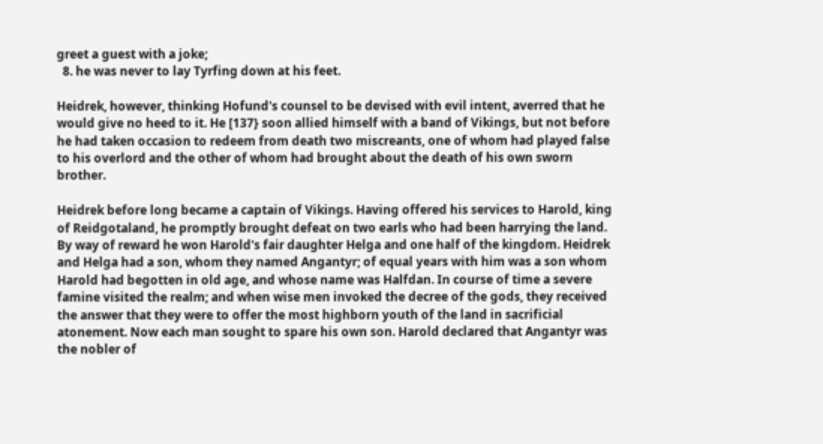greet a guest with a joke;
  8. he was never to lay Tyrfing down at his feet.

Heidrek, however, thinking Hofund's counsel to be devised with evil intent, averred that he would give no heed to it. He [137} soon allied himself with a band of Vikings, but not before he had taken occasion to redeem from death two miscreants, one of whom had played false to his overlord and the other of whom had brought about the death of his own sworn brother.

Heidrek before long became a captain of Vikings. Having offered his services to Harold, king of Reidgotaland, he promptly brought defeat on two earls who had been harrying the land. By way of reward he won Harold's fair daughter Helga and one half of the kingdom. Heidrek and Helga had a son, whom they named Angantyr; of equal years with him was a son whom Harold had begotten in old age, and whose name was Halfdan. In course of time a severe famine visited the realm; and when wise men invoked the decree of the gods, they received the answer that they were to offer the most highborn youth of the land in sacrificial atonement. Now each man sought to spare his own son. Harold declared that Angantyr was the nobler of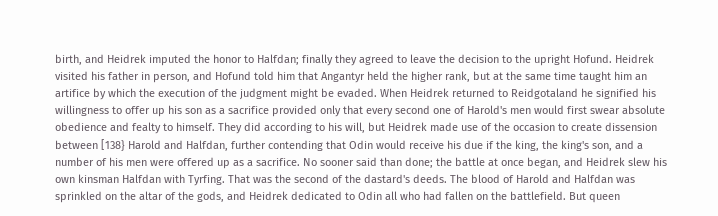birth, and Heidrek imputed the honor to Halfdan; finally they agreed to leave the decision to the upright Hofund. Heidrek visited his father in person, and Hofund told him that Angantyr held the higher rank, but at the same time taught him an artifice by which the execution of the judgment might be evaded. When Heidrek returned to Reidgotaland he signified his willingness to offer up his son as a sacrifice provided only that every second one of Harold's men would first swear absolute obedience and fealty to himself. They did according to his will, but Heidrek made use of the occasion to create dissension between [138} Harold and Halfdan, further contending that Odin would receive his due if the king, the king's son, and a number of his men were offered up as a sacrifice. No sooner said than done; the battle at once began, and Heidrek slew his own kinsman Halfdan with Tyrfing. That was the second of the dastard's deeds. The blood of Harold and Halfdan was sprinkled on the altar of the gods, and Heidrek dedicated to Odin all who had fallen on the battlefield. But queen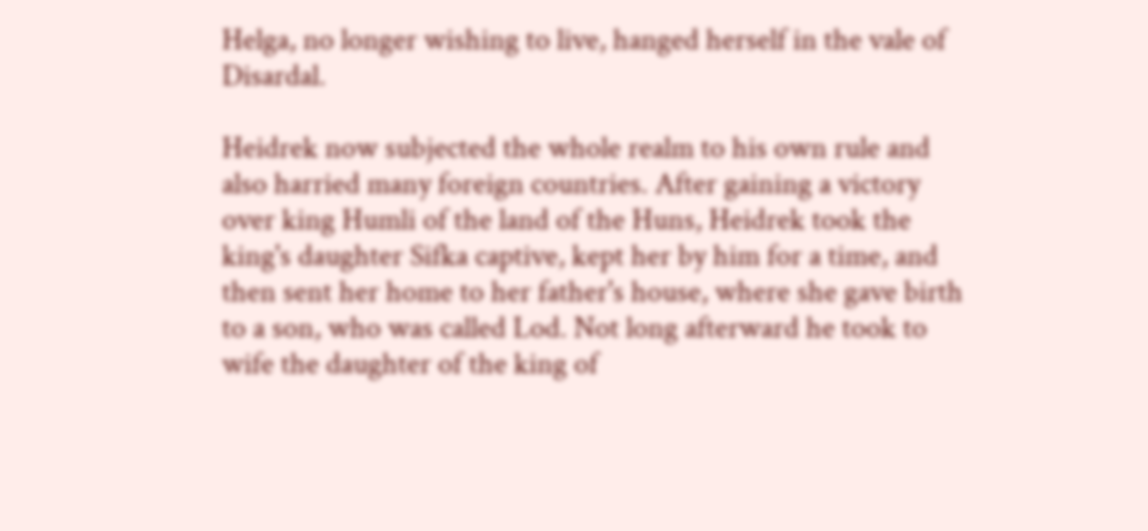Helga, no longer wishing to live, hanged herself in the vale of Disardal.

Heidrek now subjected the whole realm to his own rule and also harried many foreign countries. After gaining a victory over king Humli of the land of the Huns, Heidrek took the king's daughter Sifka captive, kept her by him for a time, and then sent her home to her father's house, where she gave birth to a son, who was called Lod. Not long afterward he took to wife the daughter of the king of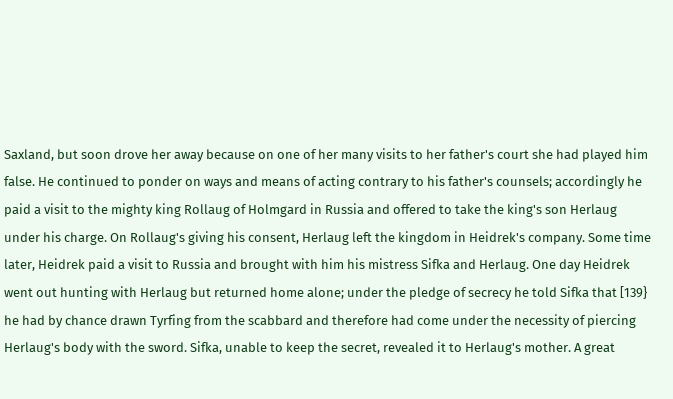Saxland, but soon drove her away because on one of her many visits to her father's court she had played him false. He continued to ponder on ways and means of acting contrary to his father's counsels; accordingly he paid a visit to the mighty king Rollaug of Holmgard in Russia and offered to take the king's son Herlaug under his charge. On Rollaug's giving his consent, Herlaug left the kingdom in Heidrek's company. Some time later, Heidrek paid a visit to Russia and brought with him his mistress Sifka and Herlaug. One day Heidrek went out hunting with Herlaug but returned home alone; under the pledge of secrecy he told Sifka that [139} he had by chance drawn Tyrfing from the scabbard and therefore had come under the necessity of piercing Herlaug's body with the sword. Sifka, unable to keep the secret, revealed it to Herlaug's mother. A great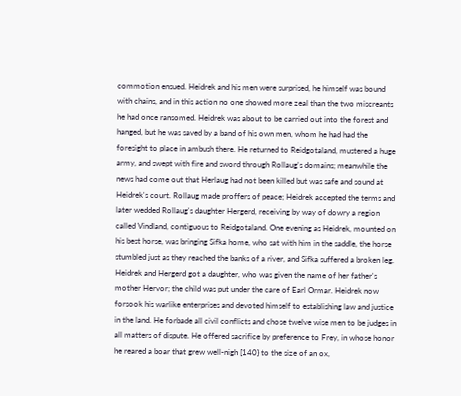commotion ensued. Heidrek and his men were surprised, he himself was bound with chains, and in this action no one showed more zeal than the two miscreants he had once ransomed. Heidrek was about to be carried out into the forest and hanged, but he was saved by a band of his own men, whom he had had the foresight to place in ambush there. He returned to Reidgotaland, mustered a huge army, and swept with fire and sword through Rollaug's domains; meanwhile the news had come out that Herlaug had not been killed but was safe and sound at Heidrek's court. Rollaug made proffers of peace; Heidrek accepted the terms and later wedded Rollaug's daughter Hergerd, receiving by way of dowry a region called Vindland, contiguous to Reidgotaland. One evening as Heidrek, mounted on his best horse, was bringing Sifka home, who sat with him in the saddle, the horse stumbled just as they reached the banks of a river, and Sifka suffered a broken leg. Heidrek and Hergerd got a daughter, who was given the name of her father's mother Hervor; the child was put under the care of Earl Ormar. Heidrek now forsook his warlike enterprises and devoted himself to establishing law and justice in the land. He forbade all civil conflicts and chose twelve wise men to be judges in all matters of dispute. He offered sacrifice by preference to Frey, in whose honor he reared a boar that grew well-nigh [140} to the size of an ox,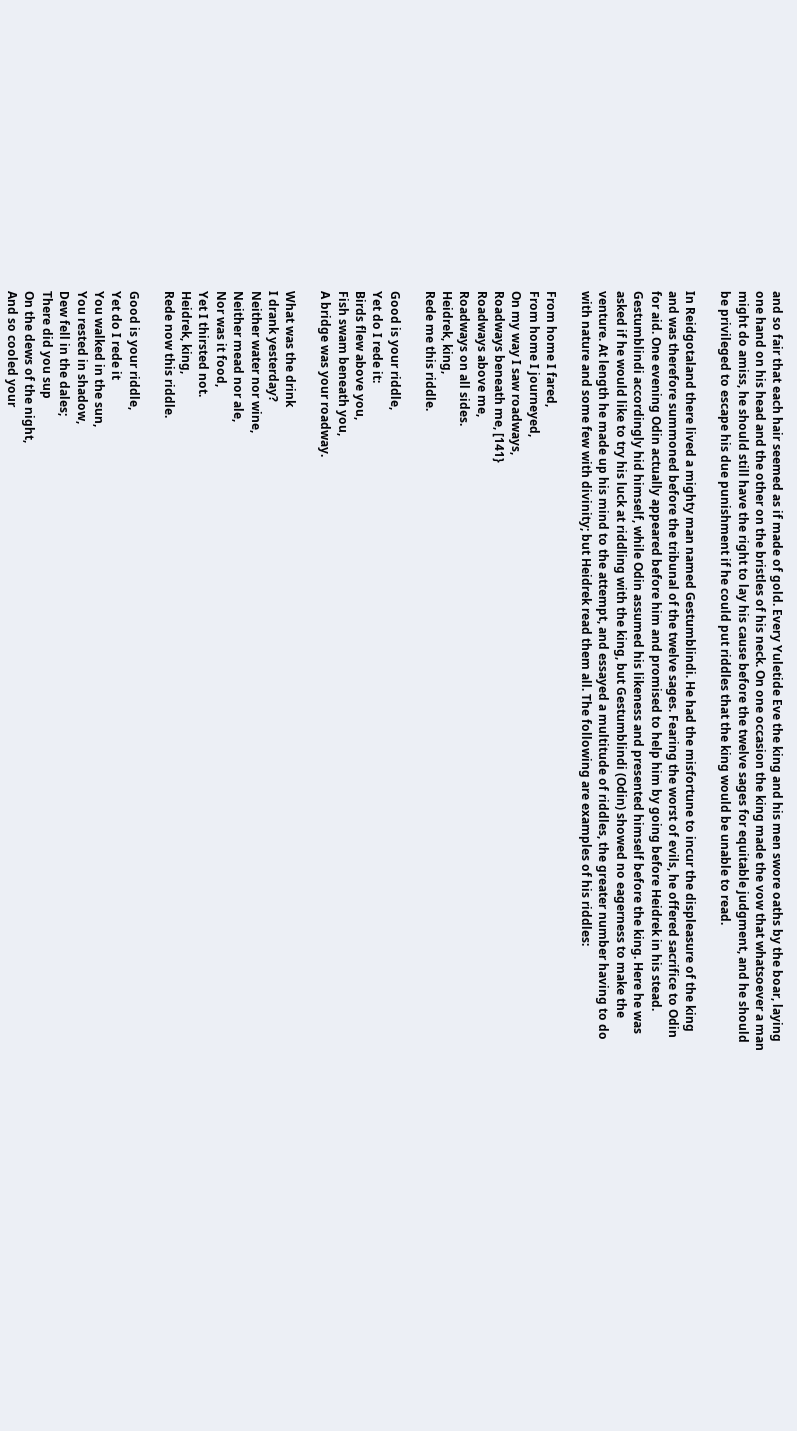and so fair that each hair seemed as if made of gold. Every Yuletide Eve the king and his men swore oaths by the boar, laying one hand on his head and the other on the bristles of his neck. On one occasion the king made the vow that whatsoever a man might do amiss, he should still have the right to lay his cause before the twelve sages for equitable judgment, and he should be privileged to escape his due punishment if he could put riddles that the king would be unable to read.

In Reidgotaland there lived a mighty man named Gestumblindi. He had the misfortune to incur the displeasure of the king and was therefore summoned before the tribunal of the twelve sages. Fearing the worst of evils, he offered sacrifice to Odin for aid. One evening Odin actually appeared before him and promised to help him by going before Heidrek in his stead. Gestumblindi accordingly hid himself, while Odin assumed his likeness and presented himself before the king. Here he was asked if he would like to try his luck at riddling with the king, but Gestumblindi (Odin) showed no eagerness to make the venture. At length he made up his mind to the attempt, and essayed a multitude of riddles, the greater number having to do with nature and some few with divinity; but Heidrek read them all. The following are examples of his riddles:

From home I fared,
From home I journeyed,
On my way I saw roadways,
Roadways beneath me, [141}
Roadways above me,
Roadways on all sides.
Heidrek, king,
Rede me this riddle.

Good is your riddle,
Yet do I rede it:
Birds flew above you,
Fish swam beneath you,
A bridge was your roadway.

What was the drink
I drank yesterday?
Neither water nor wine,
Neither mead nor ale,
Nor was it food,
Yet I thirsted not.
Heidrek, king,
Rede now this riddle.

Good is your riddle,
Yet do I rede it
You walked in the sun,
You rested in shadow,
Dew fell in the dales;
There did you sup
On the dews of the night,
And so cooled your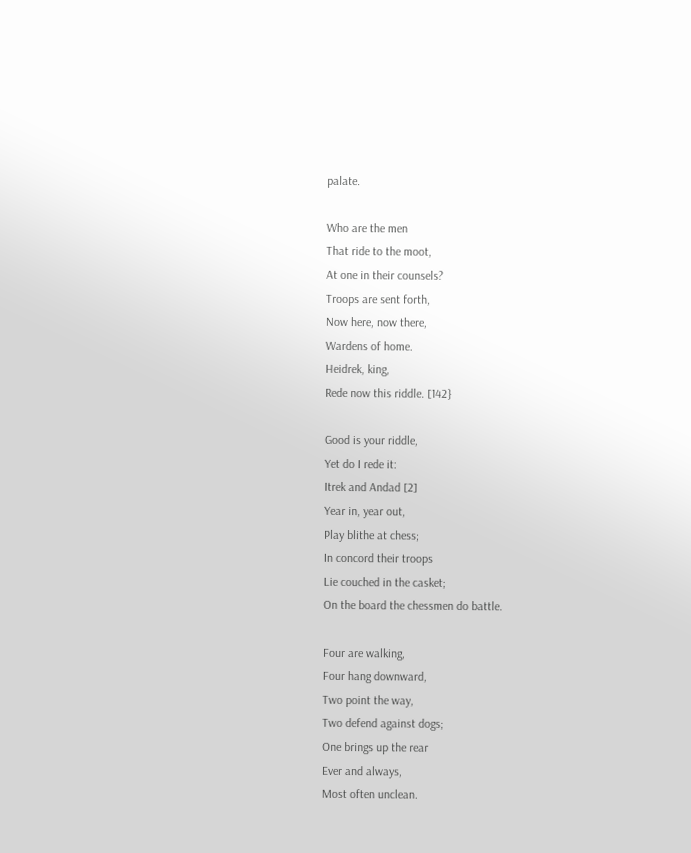palate.

Who are the men
That ride to the moot,
At one in their counsels?
Troops are sent forth,
Now here, now there,
Wardens of home.
Heidrek, king,
Rede now this riddle. [142}

Good is your riddle,
Yet do I rede it:
Itrek and Andad [2]
Year in, year out,
Play blithe at chess;
In concord their troops
Lie couched in the casket;
On the board the chessmen do battle.

Four are walking,
Four hang downward,
Two point the way,
Two defend against dogs;
One brings up the rear
Ever and always,
Most often unclean.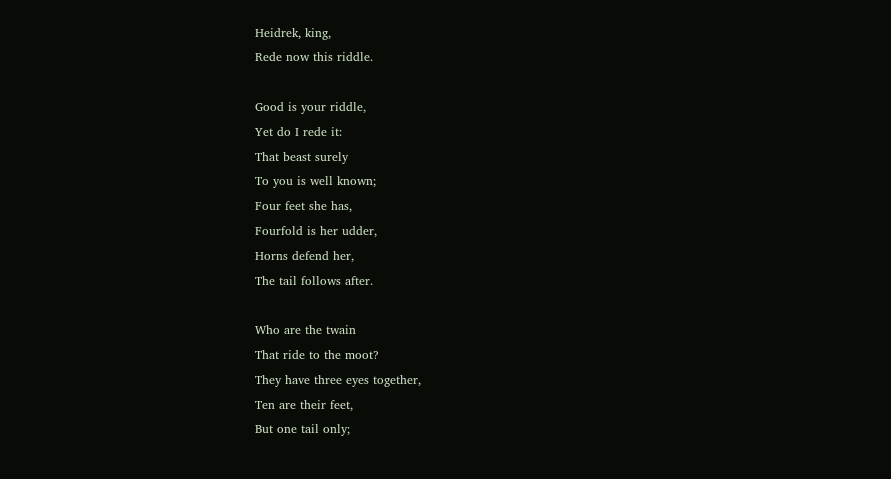Heidrek, king,
Rede now this riddle.

Good is your riddle,
Yet do I rede it:
That beast surely
To you is well known;
Four feet she has,
Fourfold is her udder,
Horns defend her,
The tail follows after.

Who are the twain
That ride to the moot?
They have three eyes together,
Ten are their feet,
But one tail only;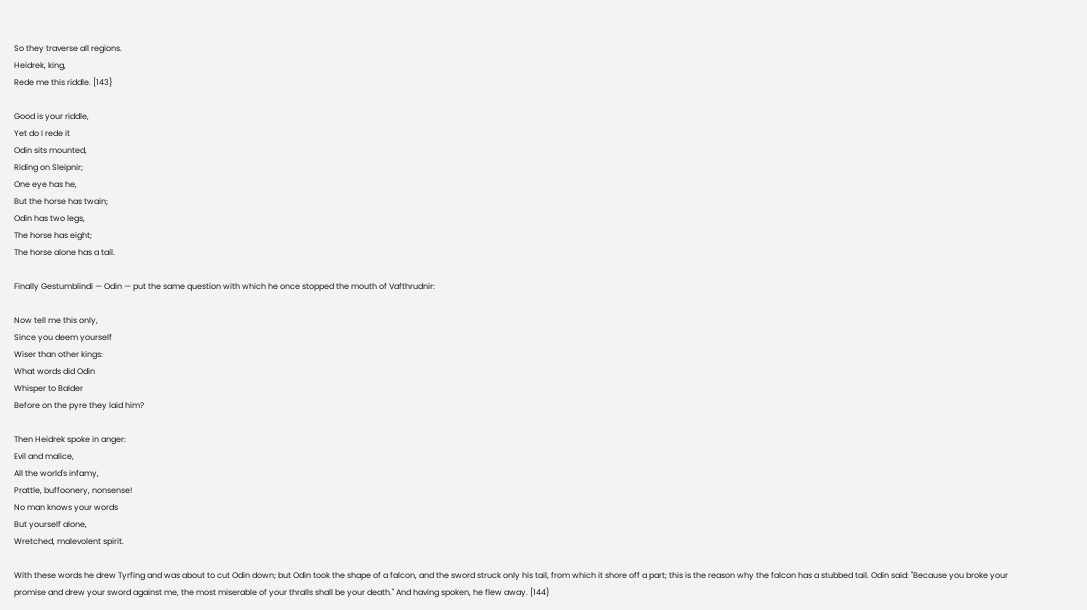So they traverse all regions.
Heidrek, king,
Rede me this riddle. [143}

Good is your riddle,
Yet do I rede it
Odin sits mounted,
Riding on Sleipnir;
One eye has he,
But the horse has twain;
Odin has two legs,
The horse has eight;
The horse alone has a tail.

Finally Gestumblindi — Odin — put the same question with which he once stopped the mouth of Vafthrudnir:

Now tell me this only,
Since you deem yourself
Wiser than other kings:
What words did Odin
Whisper to Balder
Before on the pyre they laid him?

Then Heidrek spoke in anger:
Evil and malice,
All the world's infamy,
Prattle, buffoonery, nonsense!
No man knows your words
But yourself alone,
Wretched, malevolent spirit.

With these words he drew Tyrfing and was about to cut Odin down; but Odin took the shape of a falcon, and the sword struck only his tail, from which it shore off a part; this is the reason why the falcon has a stubbed tail. Odin said: "Because you broke your promise and drew your sword against me, the most miserable of your thralls shall be your death." And having spoken, he flew away. [144}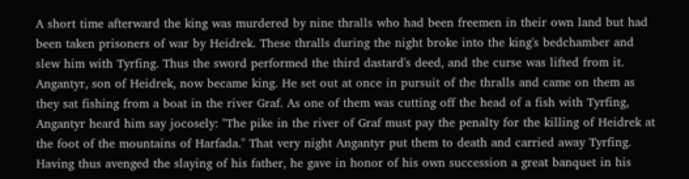A short time afterward the king was murdered by nine thralls who had been freemen in their own land but had been taken prisoners of war by Heidrek. These thralls during the night broke into the king's bedchamber and slew him with Tyrfing. Thus the sword performed the third dastard's deed, and the curse was lifted from it. Angantyr, son of Heidrek, now became king. He set out at once in pursuit of the thralls and came on them as they sat fishing from a boat in the river Graf. As one of them was cutting off the head of a fish with Tyrfing, Angantyr heard him say jocosely: "The pike in the river of Graf must pay the penalty for the killing of Heidrek at the foot of the mountains of Harfada." That very night Angantyr put them to death and carried away Tyrfing. Having thus avenged the slaying of his father, he gave in honor of his own succession a great banquet in his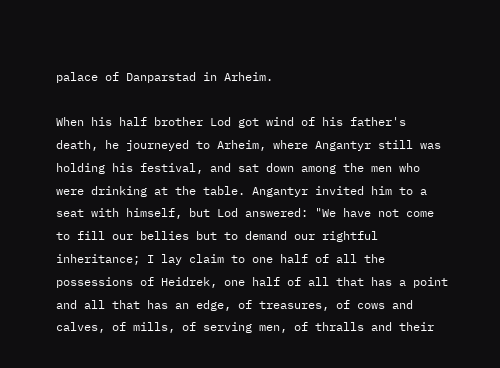palace of Danparstad in Arheim.

When his half brother Lod got wind of his father's death, he journeyed to Arheim, where Angantyr still was holding his festival, and sat down among the men who were drinking at the table. Angantyr invited him to a seat with himself, but Lod answered: "We have not come to fill our bellies but to demand our rightful inheritance; I lay claim to one half of all the possessions of Heidrek, one half of all that has a point and all that has an edge, of treasures, of cows and calves, of mills, of serving men, of thralls and their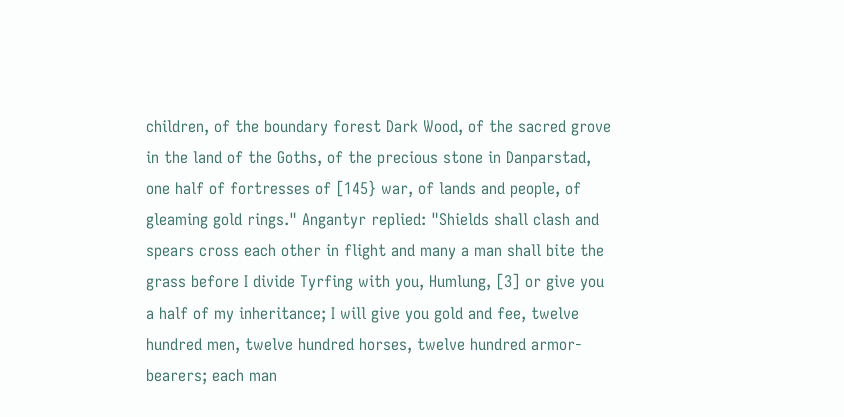children, of the boundary forest Dark Wood, of the sacred grove in the land of the Goths, of the precious stone in Danparstad, one half of fortresses of [145} war, of lands and people, of gleaming gold rings." Angantyr replied: "Shields shall clash and spears cross each other in flight and many a man shall bite the grass before I divide Tyrfing with you, Humlung, [3] or give you a half of my inheritance; I will give you gold and fee, twelve hundred men, twelve hundred horses, twelve hundred armor-bearers; each man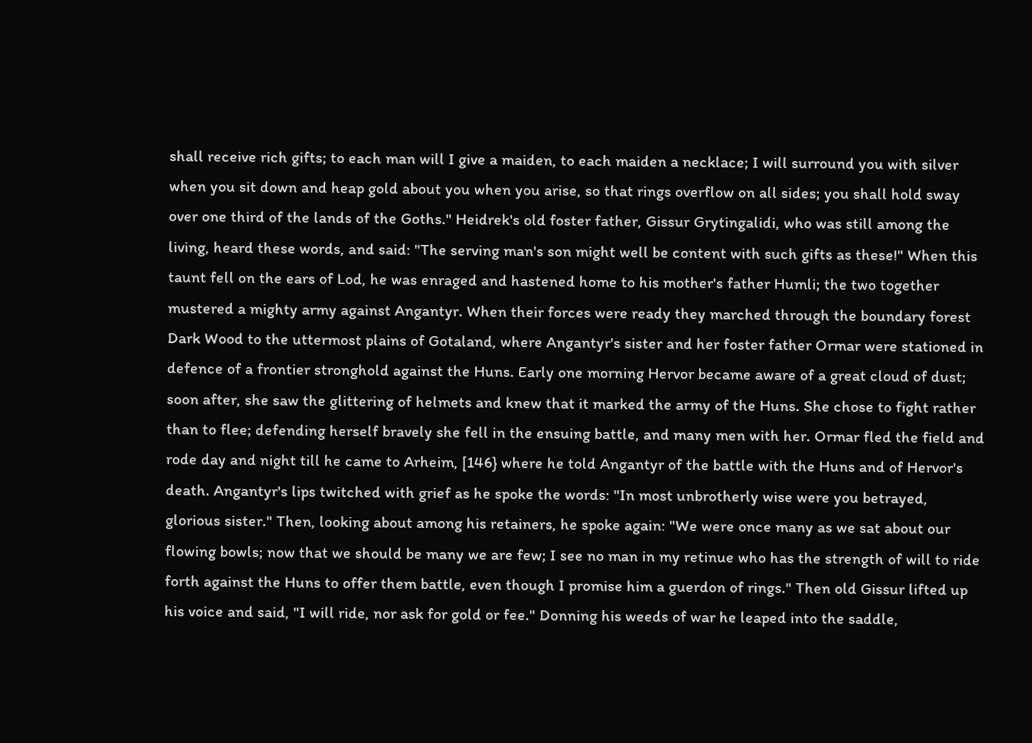shall receive rich gifts; to each man will I give a maiden, to each maiden a necklace; I will surround you with silver when you sit down and heap gold about you when you arise, so that rings overflow on all sides; you shall hold sway over one third of the lands of the Goths." Heidrek's old foster father, Gissur Grytingalidi, who was still among the living, heard these words, and said: "The serving man's son might well be content with such gifts as these!" When this taunt fell on the ears of Lod, he was enraged and hastened home to his mother's father Humli; the two together mustered a mighty army against Angantyr. When their forces were ready they marched through the boundary forest Dark Wood to the uttermost plains of Gotaland, where Angantyr's sister and her foster father Ormar were stationed in defence of a frontier stronghold against the Huns. Early one morning Hervor became aware of a great cloud of dust; soon after, she saw the glittering of helmets and knew that it marked the army of the Huns. She chose to fight rather than to flee; defending herself bravely she fell in the ensuing battle, and many men with her. Ormar fled the field and rode day and night till he came to Arheim, [146} where he told Angantyr of the battle with the Huns and of Hervor's death. Angantyr's lips twitched with grief as he spoke the words: "In most unbrotherly wise were you betrayed, glorious sister." Then, looking about among his retainers, he spoke again: "We were once many as we sat about our flowing bowls; now that we should be many we are few; I see no man in my retinue who has the strength of will to ride forth against the Huns to offer them battle, even though I promise him a guerdon of rings." Then old Gissur lifted up his voice and said, "I will ride, nor ask for gold or fee." Donning his weeds of war he leaped into the saddle,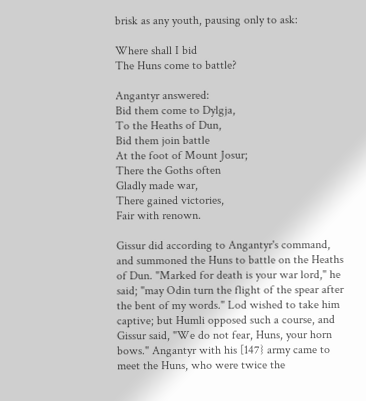brisk as any youth, pausing only to ask:

Where shall I bid
The Huns come to battle?

Angantyr answered:
Bid them come to Dylgja,
To the Heaths of Dun,
Bid them join battle
At the foot of Mount Josur;
There the Goths often
Gladly made war,
There gained victories,
Fair with renown.

Gissur did according to Angantyr's command, and summoned the Huns to battle on the Heaths of Dun. "Marked for death is your war lord," he said; "may Odin turn the flight of the spear after the bent of my words." Lod wished to take him captive; but Humli opposed such a course, and Gissur said, "We do not fear, Huns, your horn bows." Angantyr with his [147} army came to meet the Huns, who were twice the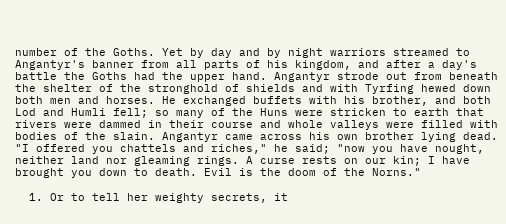number of the Goths. Yet by day and by night warriors streamed to Angantyr's banner from all parts of his kingdom, and after a day's battle the Goths had the upper hand. Angantyr strode out from beneath the shelter of the stronghold of shields and with Tyrfing hewed down both men and horses. He exchanged buffets with his brother, and both Lod and Humli fell; so many of the Huns were stricken to earth that rivers were dammed in their course and whole valleys were filled with bodies of the slain. Angantyr came across his own brother lying dead. "I offered you chattels and riches," he said; "now you have nought, neither land nor gleaming rings. A curse rests on our kin; I have brought you down to death. Evil is the doom of the Norns."

  1. Or to tell her weighty secrets, it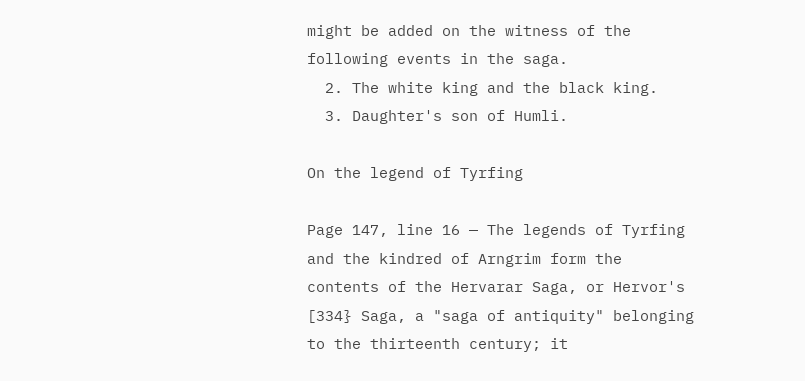might be added on the witness of the following events in the saga.
  2. The white king and the black king.
  3. Daughter's son of Humli.

On the legend of Tyrfing

Page 147, line 16 — The legends of Tyrfing and the kindred of Arngrim form the contents of the Hervarar Saga, or Hervor's [334} Saga, a "saga of antiquity" belonging to the thirteenth century; it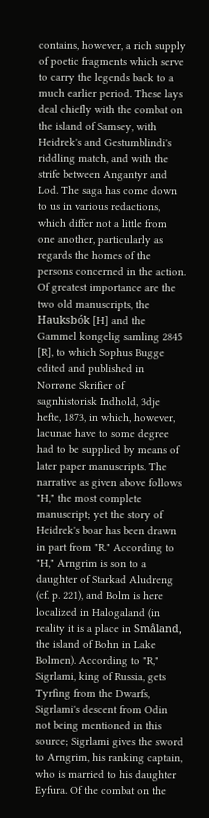contains, however, a rich supply of poetic fragments which serve to carry the legends back to a much earlier period. These lays deal chiefly with the combat on the island of Samsey, with Heidrek's and Gestumblindi's riddling match, and with the strife between Angantyr and Lod. The saga has come down to us in various redactions, which differ not a little from one another, particularly as regards the homes of the persons concerned in the action. Of greatest importance are the two old manuscripts, the Hauksbók [H] and the Gammel kongelig samling 2845 [R], to which Sophus Bugge edited and published in Norrøne Skrifier of sagnhistorisk Indhold, 3dje hefte, 1873, in which, however, lacunae have to some degree had to be supplied by means of later paper manuscripts. The narrative as given above follows "H," the most complete manuscript; yet the story of Heidrek's boar has been drawn in part from "R." According to "H," Arngrim is son to a daughter of Starkad Aludreng (cf. p. 221), and Bolm is here localized in Halogaland (in reality it is a place in Småland, the island of Bohn in Lake Bolmen). According to "R," Sigrlami, king of Russia, gets Tyrfing from the Dwarfs, Sigrlami's descent from Odin not being mentioned in this source; Sigrlami gives the sword to Arngrim, his ranking captain, who is married to his daughter Eyfura. Of the combat on the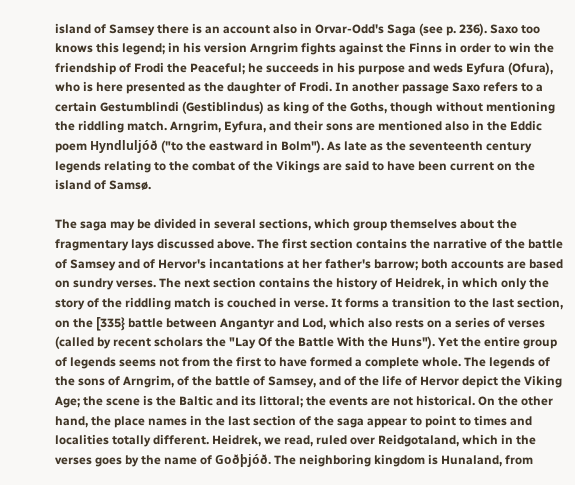island of Samsey there is an account also in Orvar-Odd's Saga (see p. 236). Saxo too knows this legend; in his version Arngrim fights against the Finns in order to win the friendship of Frodi the Peaceful; he succeeds in his purpose and weds Eyfura (Ofura), who is here presented as the daughter of Frodi. In another passage Saxo refers to a certain Gestumblindi (Gestiblindus) as king of the Goths, though without mentioning the riddling match. Arngrim, Eyfura, and their sons are mentioned also in the Eddic poem Hyndluljóð ("to the eastward in Bolm"). As late as the seventeenth century legends relating to the combat of the Vikings are said to have been current on the island of Samsø.

The saga may be divided in several sections, which group themselves about the fragmentary lays discussed above. The first section contains the narrative of the battle of Samsey and of Hervor's incantations at her father's barrow; both accounts are based on sundry verses. The next section contains the history of Heidrek, in which only the story of the riddling match is couched in verse. It forms a transition to the last section, on the [335} battle between Angantyr and Lod, which also rests on a series of verses (called by recent scholars the "Lay Of the Battle With the Huns"). Yet the entire group of legends seems not from the first to have formed a complete whole. The legends of the sons of Arngrim, of the battle of Samsey, and of the life of Hervor depict the Viking Age; the scene is the Baltic and its littoral; the events are not historical. On the other hand, the place names in the last section of the saga appear to point to times and localities totally different. Heidrek, we read, ruled over Reidgotaland, which in the verses goes by the name of Goðþjóð. The neighboring kingdom is Hunaland, from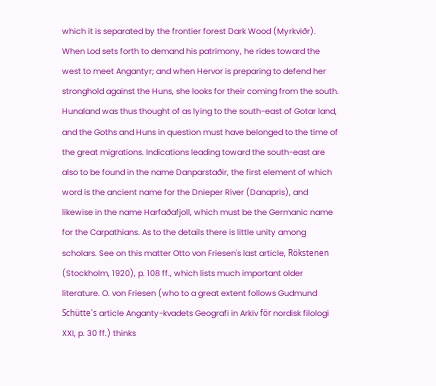which it is separated by the frontier forest Dark Wood (Myrkviðr). When Lod sets forth to demand his patrimony, he rides toward the west to meet Angantyr; and when Hervor is preparing to defend her stronghold against the Huns, she looks for their coming from the south. Hunaland was thus thought of as lying to the south-east of Gotar land, and the Goths and Huns in question must have belonged to the time of the great migrations. Indications leading toward the south-east are also to be found in the name Danparstaðir, the first element of which word is the ancient name for the Dnieper River (Danapris), and likewise in the name Harfaðafjoll, which must be the Germanic name for the Carpathians. As to the details there is little unity among scholars. See on this matter Otto von Friesen's last article, Rökstenen (Stockholm, 1920), p. 108 ff., which lists much important older literature. O. von Friesen (who to a great extent follows Gudmund Schütte's article Anganty-kvadets Geografi in Arkiv för nordisk filologi XXI, p. 30 ff.) thinks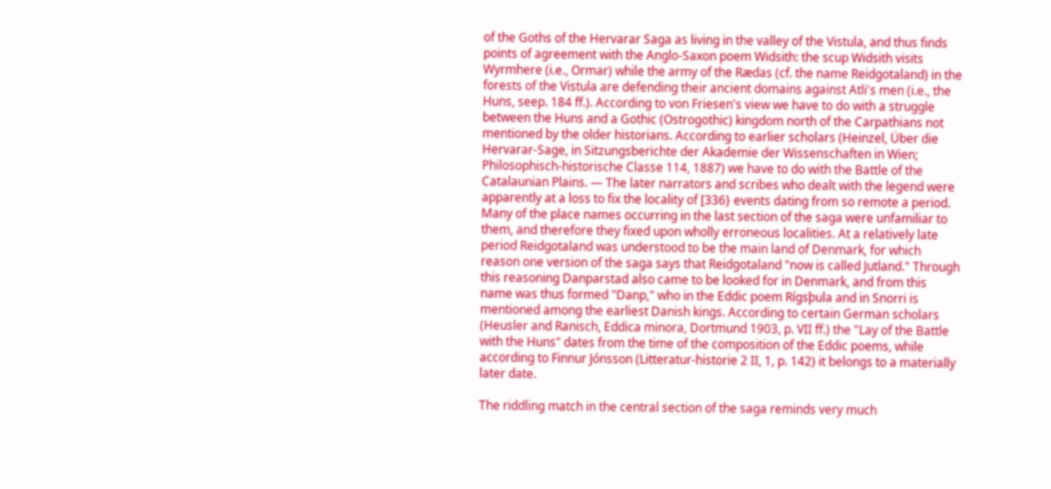of the Goths of the Hervarar Saga as living in the valley of the Vistula, and thus finds points of agreement with the Anglo-Saxon poem Widsith: the scup Widsith visits Wyrmhere (i.e., Ormar) while the army of the Rædas (cf. the name Reidgotaland) in the forests of the Vistula are defending their ancient domains against Atli's men (i.e., the Huns, seep. 184 ff.). According to von Friesen's view we have to do with a struggle between the Huns and a Gothic (Ostrogothic) kingdom north of the Carpathians not mentioned by the older historians. According to earlier scholars (Heinzel, Über die Hervarar-Sage, in Sitzungsberichte der Akademie der Wissenschaften in Wien; Philosophisch-historische Classe 114, 1887) we have to do with the Battle of the Catalaunian Plains. — The later narrators and scribes who dealt with the legend were apparently at a loss to fix the locality of [336} events dating from so remote a period. Many of the place names occurring in the last section of the saga were unfamiliar to them, and therefore they fixed upon wholly erroneous localities. At a relatively late period Reidgotaland was understood to be the main land of Denmark, for which reason one version of the saga says that Reidgotaland "now is called Jutland." Through this reasoning Danparstad also came to be looked for in Denmark, and from this name was thus formed "Danp," who in the Eddic poem Rígsþula and in Snorri is mentioned among the earliest Danish kings. According to certain German scholars (Heusler and Ranisch, Eddica minora, Dortmund 1903, p. VII ff.) the "Lay of the Battle with the Huns" dates from the time of the composition of the Eddic poems, while according to Finnur Jónsson (Litteratur-historie 2 II, 1, p. 142) it belongs to a materially later date.

The riddling match in the central section of the saga reminds very much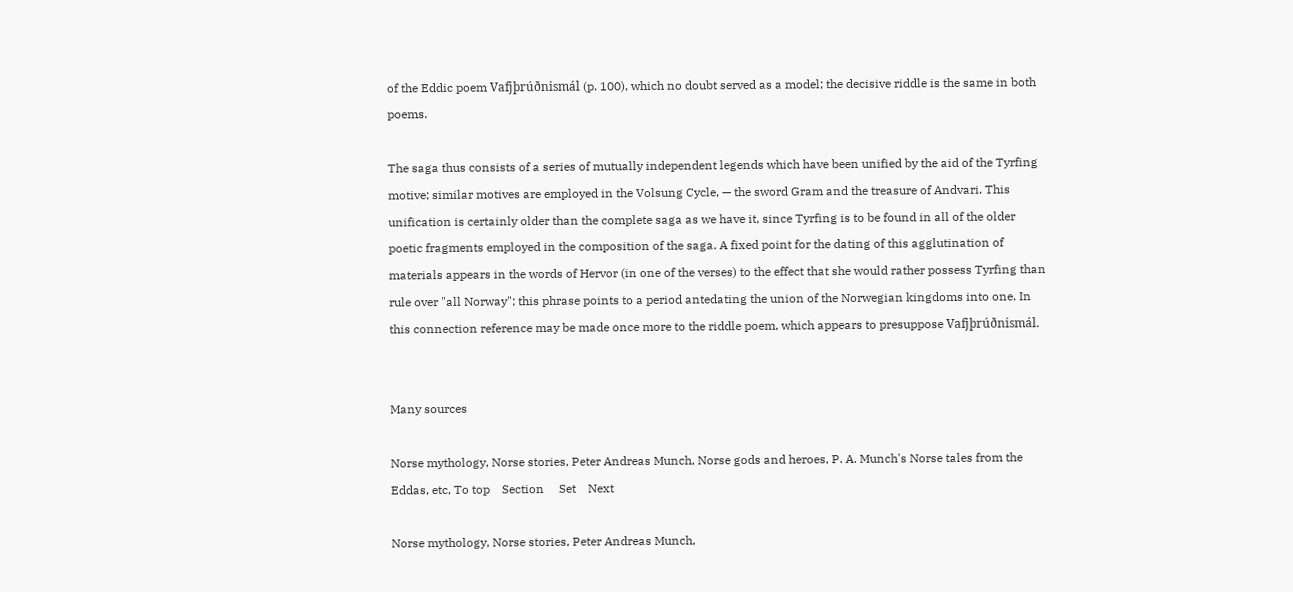of the Eddic poem Vafjþrúðnismál (p. 100), which no doubt served as a model; the decisive riddle is the same in both poems.

The saga thus consists of a series of mutually independent legends which have been unified by the aid of the Tyrfing motive; similar motives are employed in the Volsung Cycle, — the sword Gram and the treasure of Andvari. This unification is certainly older than the complete saga as we have it, since Tyrfing is to be found in all of the older poetic fragments employed in the composition of the saga. A fixed point for the dating of this agglutination of materials appears in the words of Hervor (in one of the verses) to the effect that she would rather possess Tyrfing than rule over "all Norway"; this phrase points to a period antedating the union of the Norwegian kingdoms into one. In this connection reference may be made once more to the riddle poem, which appears to presuppose Vafjþrúðnismál.


Many sources

Norse mythology, Norse stories, Peter Andreas Munch, Norse gods and heroes, P. A. Munch's Norse tales from the Eddas, etc, To top    Section     Set    Next

Norse mythology, Norse stories, Peter Andreas Munch,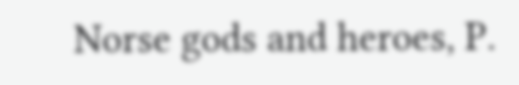Norse gods and heroes, P.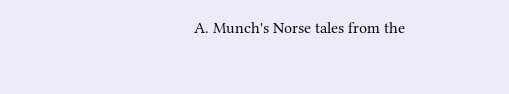A. Munch's Norse tales from the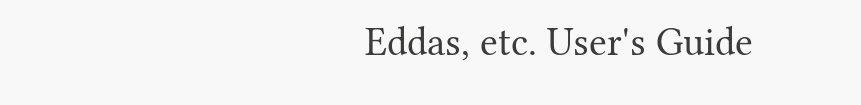Eddas, etc. User's Guide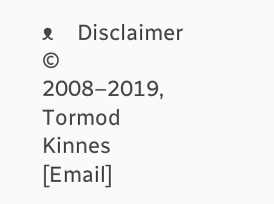ᴥ    Disclaimer
© 2008–2019, Tormod Kinnes [Email]